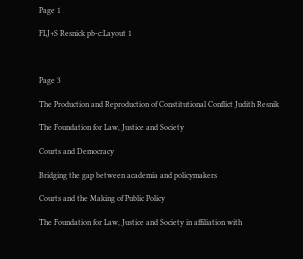Page 1

FLJ+S Resnick pb-c:Layout 1



Page 3

The Production and Reproduction of Constitutional Conflict Judith Resnik

The Foundation for Law, Justice and Society

Courts and Democracy

Bridging the gap between academia and policymakers

Courts and the Making of Public Policy

The Foundation for Law, Justice and Society in affiliation with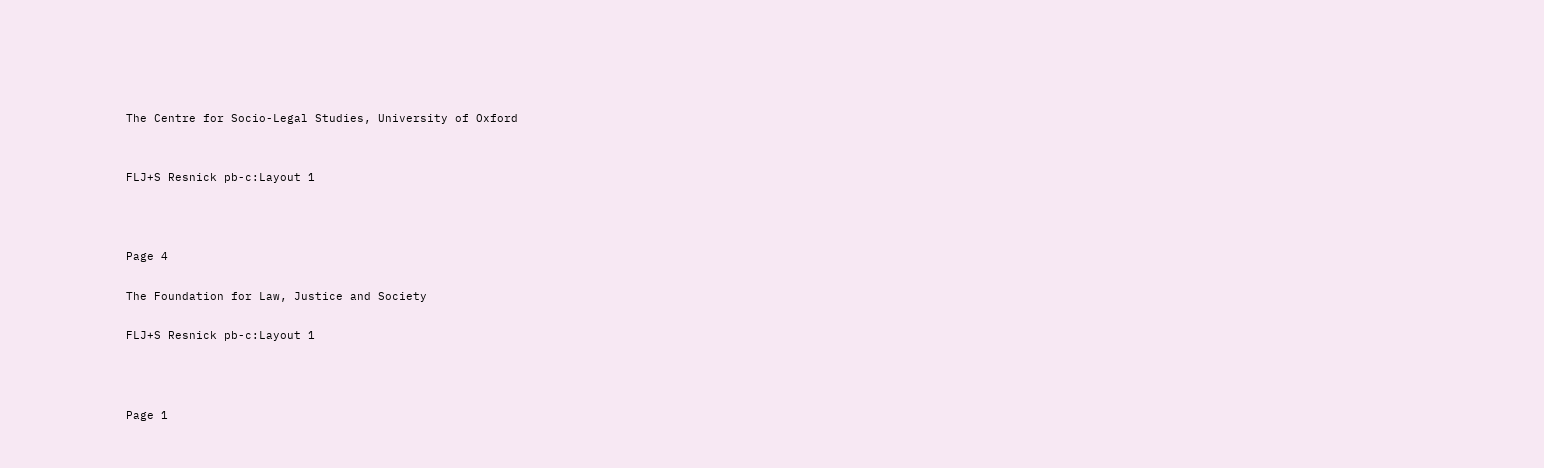The Centre for Socio-Legal Studies, University of Oxford


FLJ+S Resnick pb-c:Layout 1



Page 4

The Foundation for Law, Justice and Society

FLJ+S Resnick pb-c:Layout 1



Page 1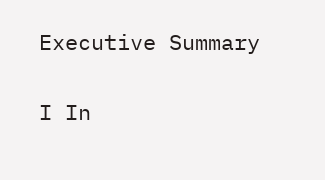Executive Summary

I In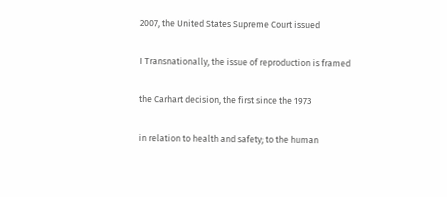2007, the United States Supreme Court issued

I Transnationally, the issue of reproduction is framed

the Carhart decision, the first since the 1973

in relation to health and safety; to the human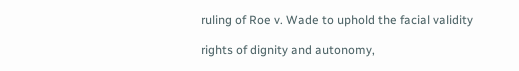ruling of Roe v. Wade to uphold the facial validity

rights of dignity and autonomy,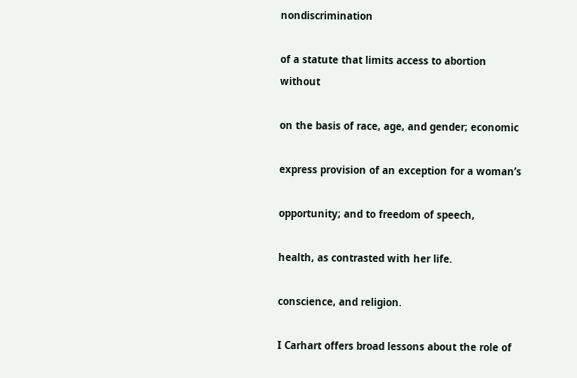nondiscrimination

of a statute that limits access to abortion without

on the basis of race, age, and gender; economic

express provision of an exception for a woman’s

opportunity; and to freedom of speech,

health, as contrasted with her life.

conscience, and religion.

I Carhart offers broad lessons about the role of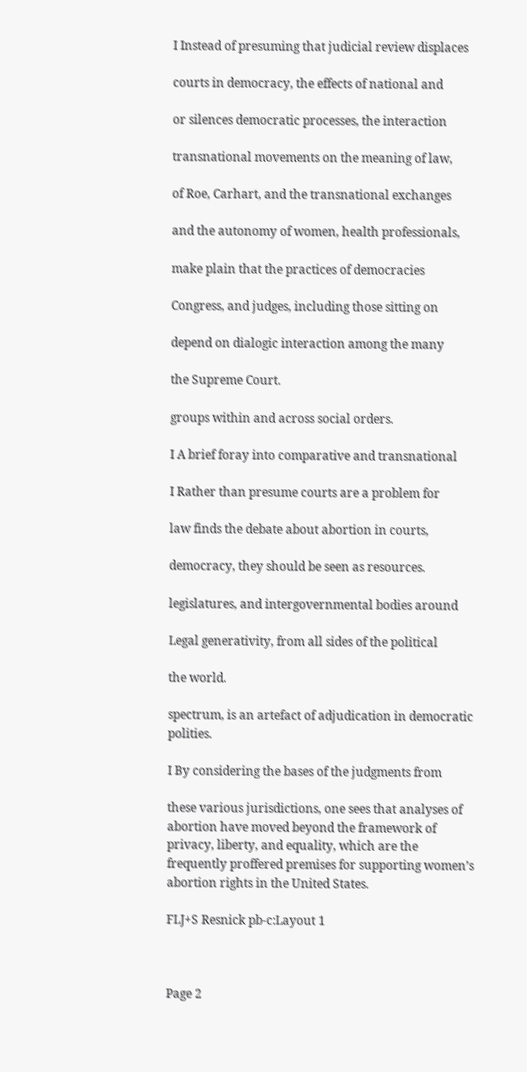I Instead of presuming that judicial review displaces

courts in democracy, the effects of national and

or silences democratic processes, the interaction

transnational movements on the meaning of law,

of Roe, Carhart, and the transnational exchanges

and the autonomy of women, health professionals,

make plain that the practices of democracies

Congress, and judges, including those sitting on

depend on dialogic interaction among the many

the Supreme Court.

groups within and across social orders.

I A brief foray into comparative and transnational

I Rather than presume courts are a problem for

law finds the debate about abortion in courts,

democracy, they should be seen as resources.

legislatures, and intergovernmental bodies around

Legal generativity, from all sides of the political

the world.

spectrum, is an artefact of adjudication in democratic polities.

I By considering the bases of the judgments from

these various jurisdictions, one sees that analyses of abortion have moved beyond the framework of privacy, liberty, and equality, which are the frequently proffered premises for supporting women’s abortion rights in the United States.

FLJ+S Resnick pb-c:Layout 1



Page 2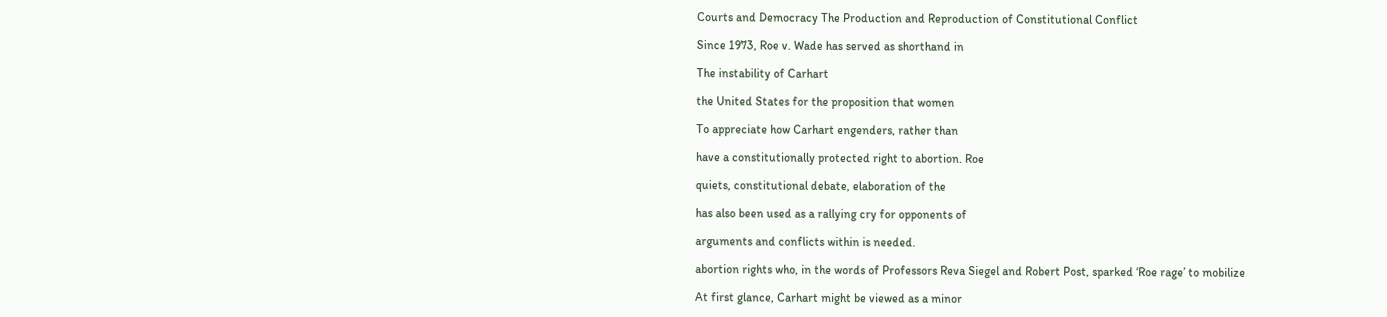Courts and Democracy The Production and Reproduction of Constitutional Conflict

Since 1973, Roe v. Wade has served as shorthand in

The instability of Carhart

the United States for the proposition that women

To appreciate how Carhart engenders, rather than

have a constitutionally protected right to abortion. Roe

quiets, constitutional debate, elaboration of the

has also been used as a rallying cry for opponents of

arguments and conflicts within is needed.

abortion rights who, in the words of Professors Reva Siegel and Robert Post, sparked ‘Roe rage’ to mobilize

At first glance, Carhart might be viewed as a minor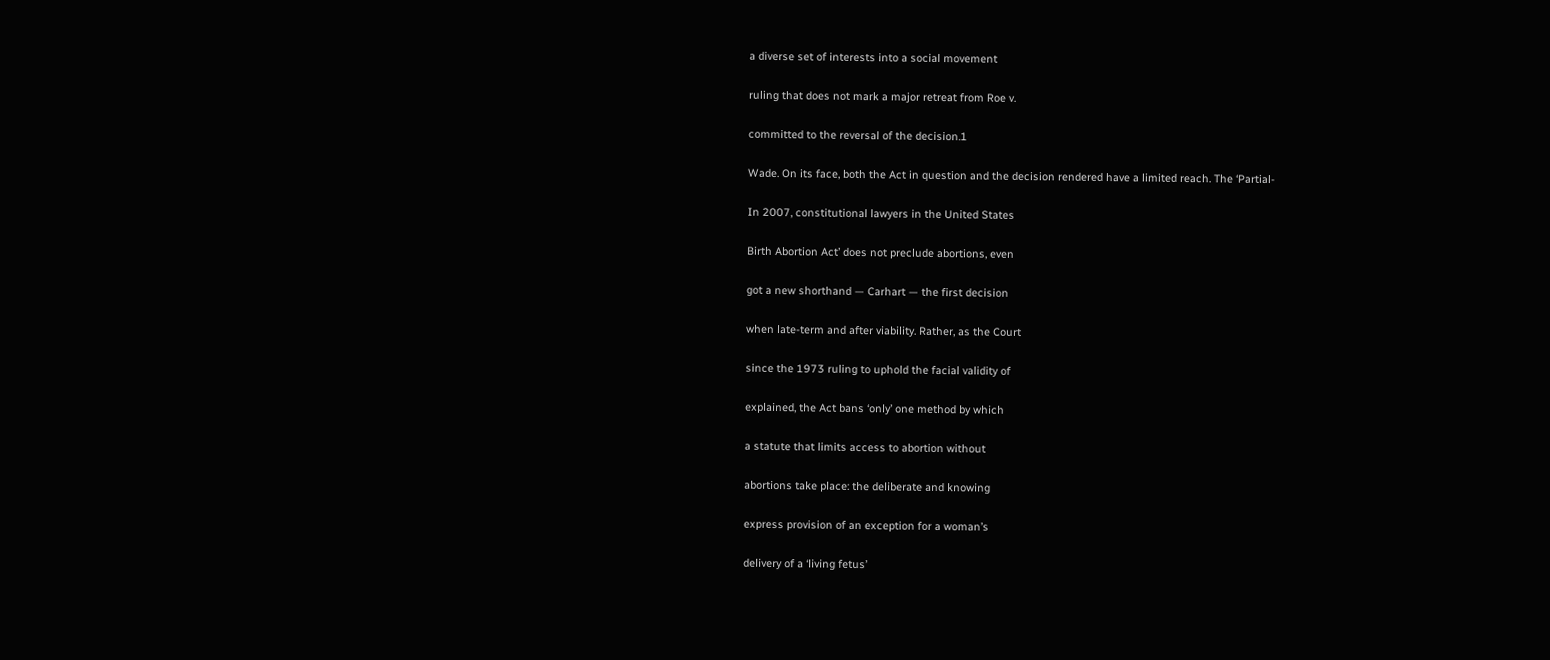a diverse set of interests into a social movement

ruling that does not mark a major retreat from Roe v.

committed to the reversal of the decision.1

Wade. On its face, both the Act in question and the decision rendered have a limited reach. The ‘Partial-

In 2007, constitutional lawyers in the United States

Birth Abortion Act’ does not preclude abortions, even

got a new shorthand — Carhart — the first decision

when late-term and after viability. Rather, as the Court

since the 1973 ruling to uphold the facial validity of

explained, the Act bans ‘only’ one method by which

a statute that limits access to abortion without

abortions take place: the deliberate and knowing

express provision of an exception for a woman’s

delivery of a ‘living fetus’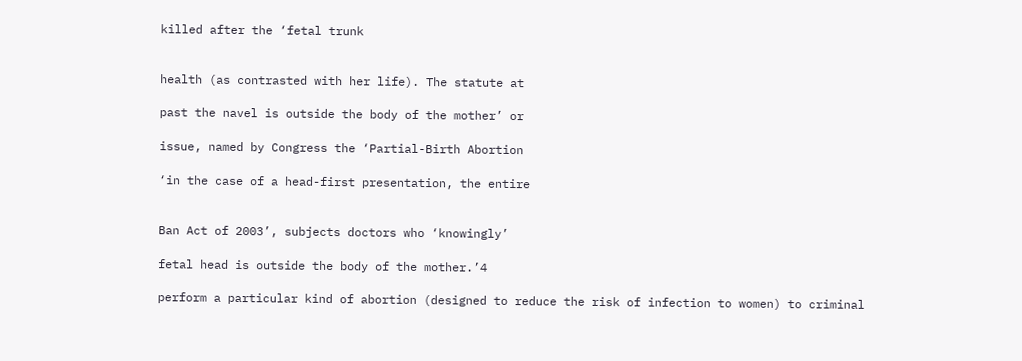killed after the ‘fetal trunk


health (as contrasted with her life). The statute at

past the navel is outside the body of the mother’ or

issue, named by Congress the ‘Partial-Birth Abortion

‘in the case of a head-first presentation, the entire


Ban Act of 2003’, subjects doctors who ‘knowingly’

fetal head is outside the body of the mother.’4

perform a particular kind of abortion (designed to reduce the risk of infection to women) to criminal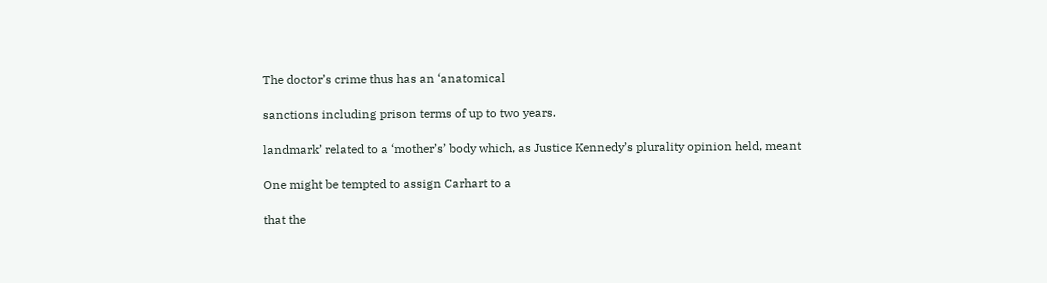The doctor’s crime thus has an ‘anatomical

sanctions including prison terms of up to two years.

landmark’ related to a ‘mother’s’ body which, as Justice Kennedy’s plurality opinion held, meant

One might be tempted to assign Carhart to a

that the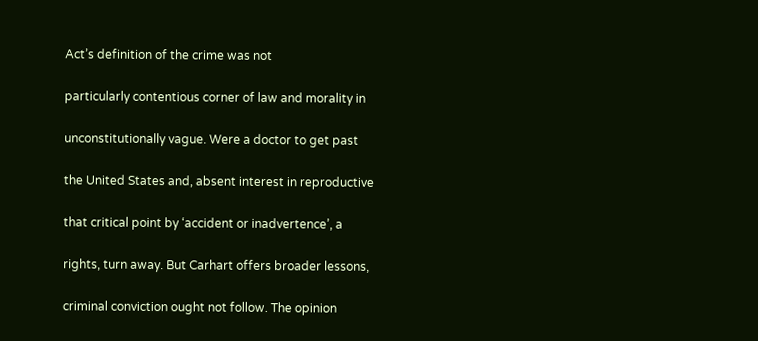Act’s definition of the crime was not

particularly contentious corner of law and morality in

unconstitutionally vague. Were a doctor to get past

the United States and, absent interest in reproductive

that critical point by ‘accident or inadvertence’, a

rights, turn away. But Carhart offers broader lessons,

criminal conviction ought not follow. The opinion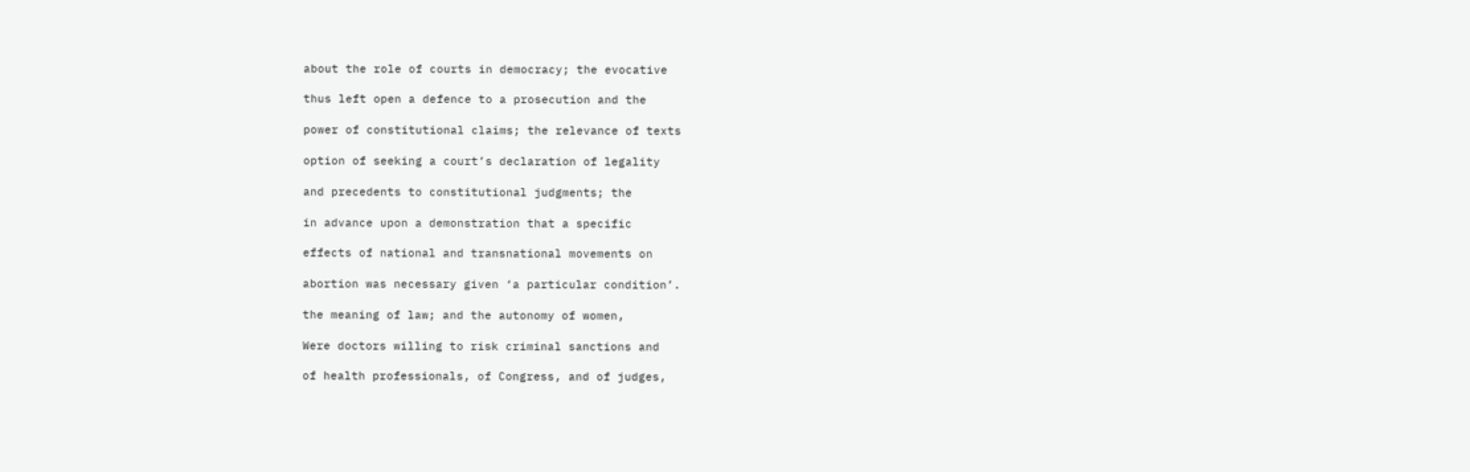about the role of courts in democracy; the evocative

thus left open a defence to a prosecution and the

power of constitutional claims; the relevance of texts

option of seeking a court’s declaration of legality

and precedents to constitutional judgments; the

in advance upon a demonstration that a specific

effects of national and transnational movements on

abortion was necessary given ‘a particular condition’.

the meaning of law; and the autonomy of women,

Were doctors willing to risk criminal sanctions and

of health professionals, of Congress, and of judges,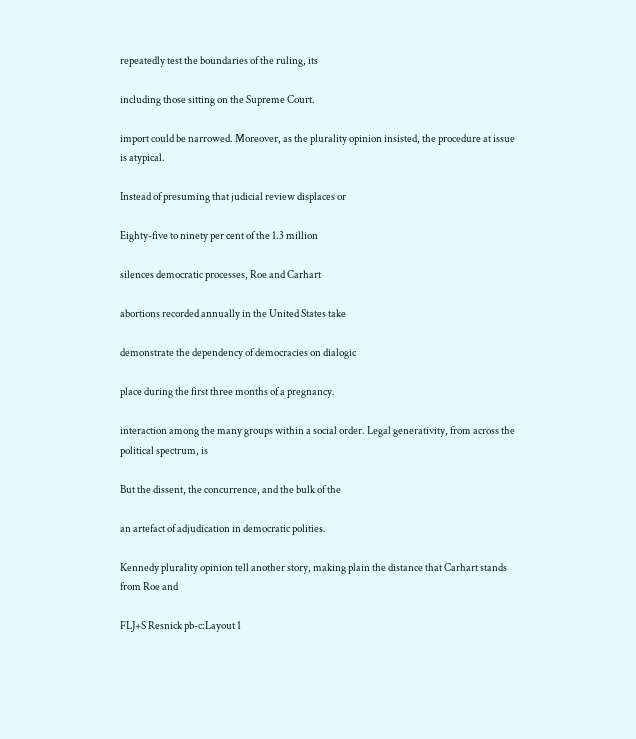repeatedly test the boundaries of the ruling, its

including those sitting on the Supreme Court.

import could be narrowed. Moreover, as the plurality opinion insisted, the procedure at issue is atypical.

Instead of presuming that judicial review displaces or

Eighty-five to ninety per cent of the 1.3 million

silences democratic processes, Roe and Carhart

abortions recorded annually in the United States take

demonstrate the dependency of democracies on dialogic

place during the first three months of a pregnancy.

interaction among the many groups within a social order. Legal generativity, from across the political spectrum, is

But the dissent, the concurrence, and the bulk of the

an artefact of adjudication in democratic polities.

Kennedy plurality opinion tell another story, making plain the distance that Carhart stands from Roe and

FLJ+S Resnick pb-c:Layout 1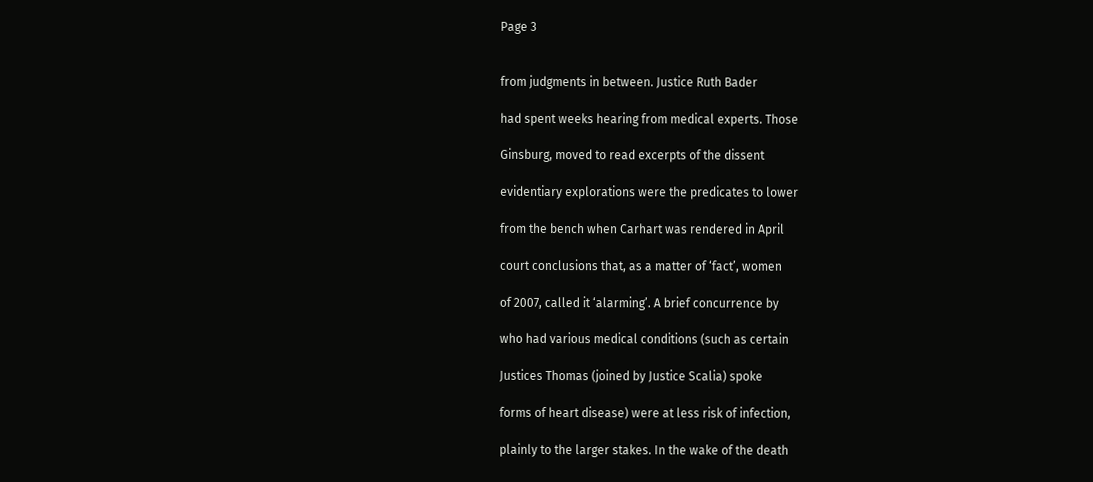Page 3


from judgments in between. Justice Ruth Bader

had spent weeks hearing from medical experts. Those

Ginsburg, moved to read excerpts of the dissent

evidentiary explorations were the predicates to lower

from the bench when Carhart was rendered in April

court conclusions that, as a matter of ‘fact’, women

of 2007, called it ‘alarming’. A brief concurrence by

who had various medical conditions (such as certain

Justices Thomas (joined by Justice Scalia) spoke

forms of heart disease) were at less risk of infection,

plainly to the larger stakes. In the wake of the death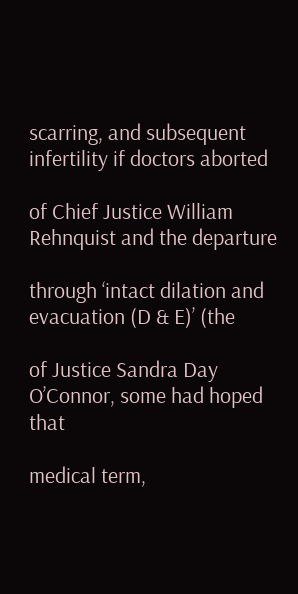scarring, and subsequent infertility if doctors aborted

of Chief Justice William Rehnquist and the departure

through ‘intact dilation and evacuation (D & E)’ (the

of Justice Sandra Day O’Connor, some had hoped that

medical term,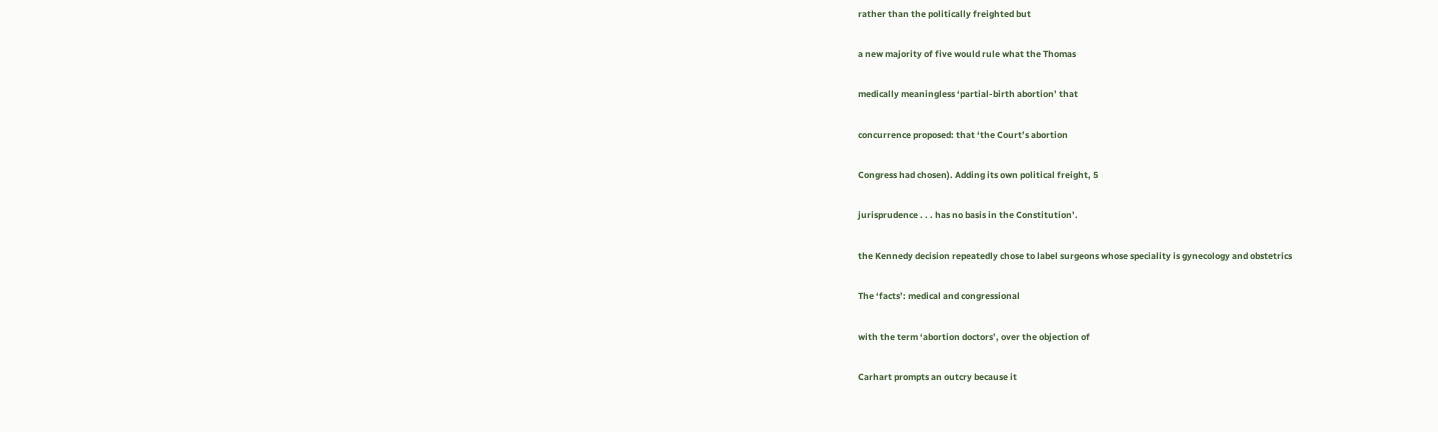rather than the politically freighted but

a new majority of five would rule what the Thomas

medically meaningless ‘partial-birth abortion’ that

concurrence proposed: that ‘the Court’s abortion

Congress had chosen). Adding its own political freight, 5

jurisprudence . . . has no basis in the Constitution’.

the Kennedy decision repeatedly chose to label surgeons whose speciality is gynecology and obstetrics

The ‘facts’: medical and congressional

with the term ‘abortion doctors’, over the objection of

Carhart prompts an outcry because it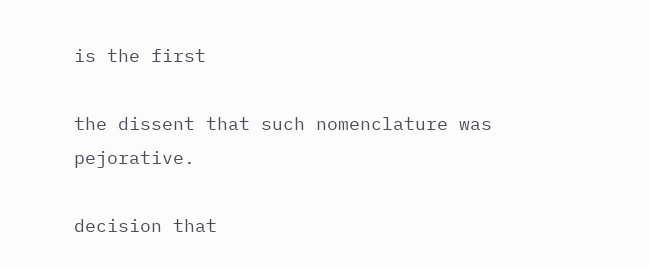is the first

the dissent that such nomenclature was pejorative.

decision that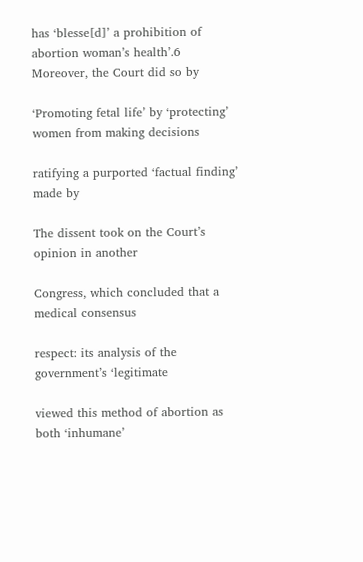has ‘blesse[d]’ a prohibition of abortion woman’s health’.6 Moreover, the Court did so by

‘Promoting fetal life’ by ‘protecting’ women from making decisions

ratifying a purported ‘factual finding’ made by

The dissent took on the Court’s opinion in another

Congress, which concluded that a medical consensus

respect: its analysis of the government’s ‘legitimate

viewed this method of abortion as both ‘inhumane’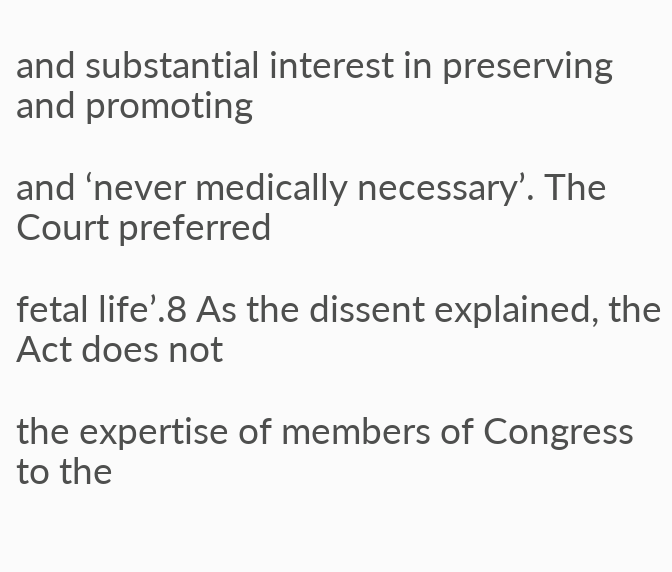and substantial interest in preserving and promoting

and ‘never medically necessary’. The Court preferred

fetal life’.8 As the dissent explained, the Act does not

the expertise of members of Congress to the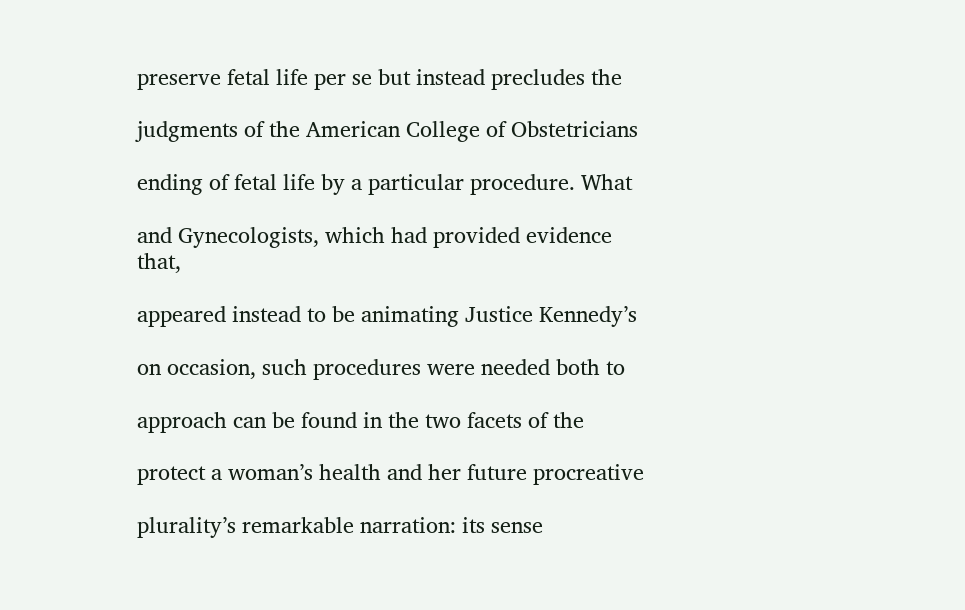preserve fetal life per se but instead precludes the

judgments of the American College of Obstetricians

ending of fetal life by a particular procedure. What

and Gynecologists, which had provided evidence that,

appeared instead to be animating Justice Kennedy’s

on occasion, such procedures were needed both to

approach can be found in the two facets of the

protect a woman’s health and her future procreative

plurality’s remarkable narration: its sense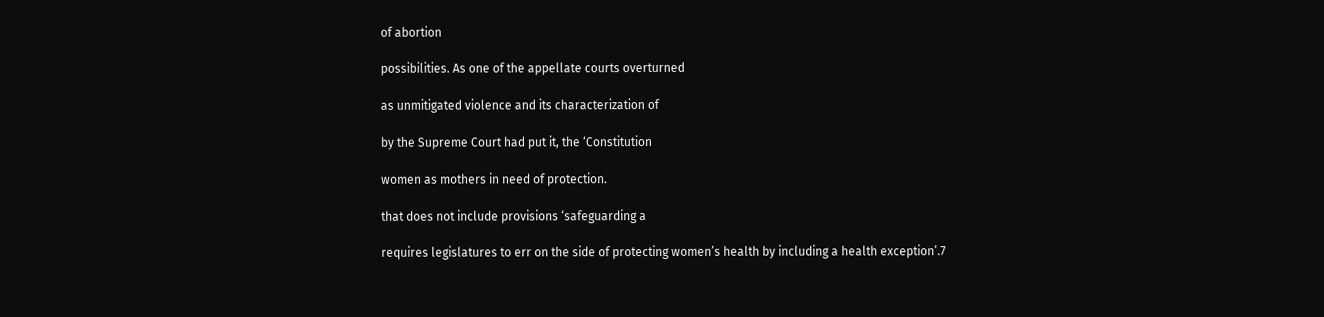of abortion

possibilities. As one of the appellate courts overturned

as unmitigated violence and its characterization of

by the Supreme Court had put it, the ‘Constitution

women as mothers in need of protection.

that does not include provisions ‘safeguarding a

requires legislatures to err on the side of protecting women’s health by including a health exception’.7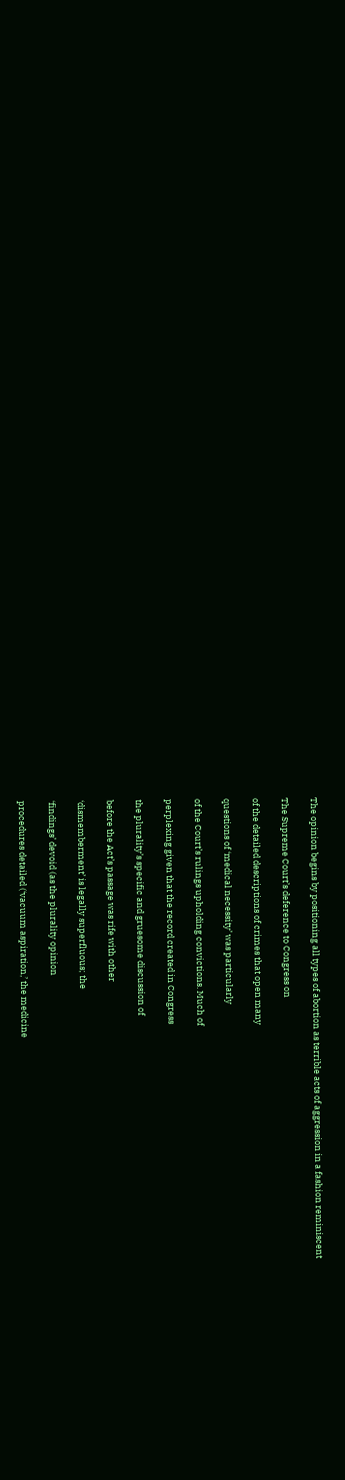The opinion begins by positioning all types of abortion as terrible acts of aggression in a fashion reminiscent

The Supreme Court’s deference to Congress on

of the detailed descriptions of crimes that open many

questions of ‘medical necessity’ was particularly

of the Court’s rulings upholding convictions. Much of

perplexing given that the record created in Congress

the plurality’s specific and gruesome discussion of

before the Act’s passage was rife with other

‘dismemberment’ is legally superfluous; the

‘findings’ devoid (as the plurality opinion

procedures detailed (‘vacuum aspiration,’ the medicine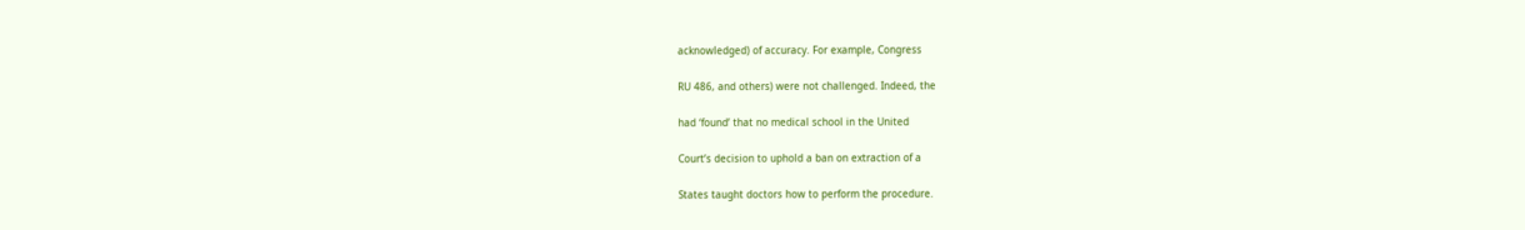acknowledged) of accuracy. For example, Congress

RU 486, and others) were not challenged. Indeed, the

had ‘found’ that no medical school in the United

Court’s decision to uphold a ban on extraction of a

States taught doctors how to perform the procedure.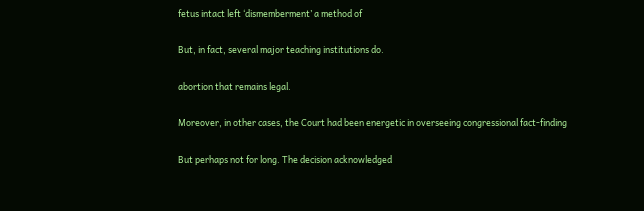fetus intact left ‘dismemberment’ a method of

But, in fact, several major teaching institutions do.

abortion that remains legal.

Moreover, in other cases, the Court had been energetic in overseeing congressional fact-finding

But perhaps not for long. The decision acknowledged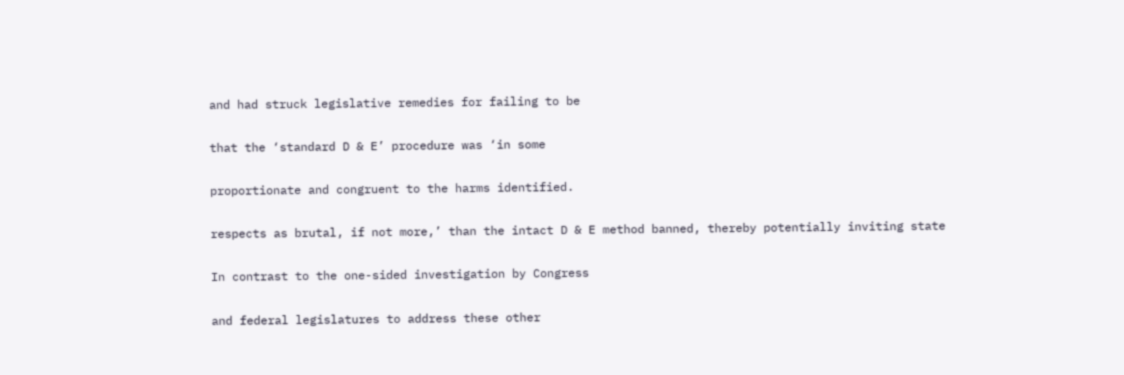and had struck legislative remedies for failing to be

that the ‘standard D & E’ procedure was ‘in some

proportionate and congruent to the harms identified.

respects as brutal, if not more,’ than the intact D & E method banned, thereby potentially inviting state

In contrast to the one-sided investigation by Congress

and federal legislatures to address these other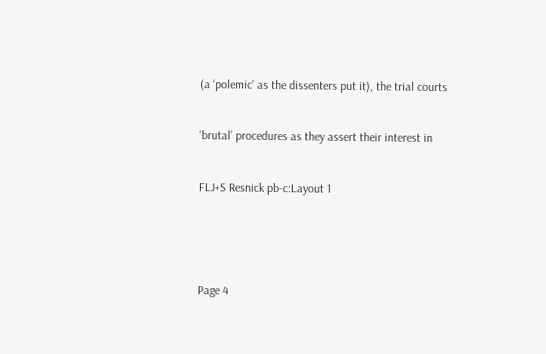(a ‘polemic’ as the dissenters put it), the trial courts

‘brutal’ procedures as they assert their interest in

FLJ+S Resnick pb-c:Layout 1



Page 4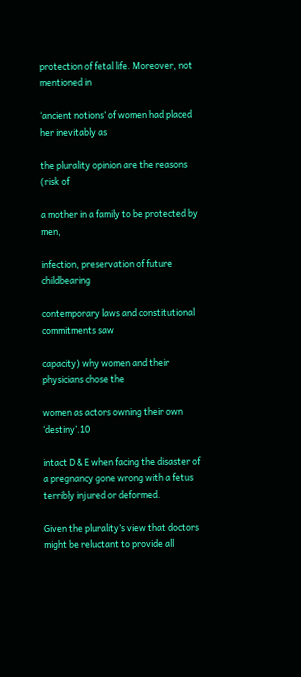protection of fetal life. Moreover, not mentioned in

‘ancient notions’ of women had placed her inevitably as

the plurality opinion are the reasons (risk of

a mother in a family to be protected by men,

infection, preservation of future childbearing

contemporary laws and constitutional commitments saw

capacity) why women and their physicians chose the

women as actors owning their own ‘destiny’.10

intact D & E when facing the disaster of a pregnancy gone wrong with a fetus terribly injured or deformed.

Given the plurality’s view that doctors might be reluctant to provide all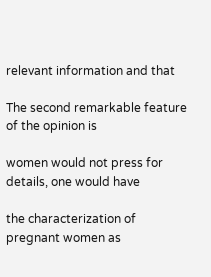relevant information and that

The second remarkable feature of the opinion is

women would not press for details, one would have

the characterization of pregnant women as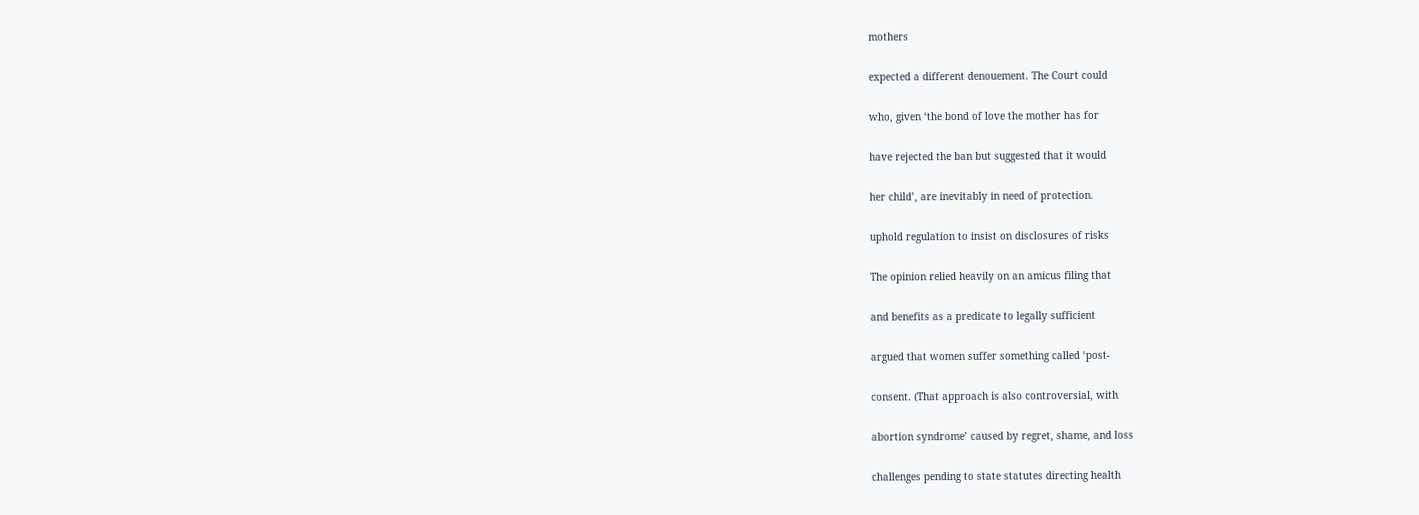mothers

expected a different denouement. The Court could

who, given ‘the bond of love the mother has for

have rejected the ban but suggested that it would

her child’, are inevitably in need of protection.

uphold regulation to insist on disclosures of risks

The opinion relied heavily on an amicus filing that

and benefits as a predicate to legally sufficient

argued that women suffer something called ‘post-

consent. (That approach is also controversial, with

abortion syndrome’ caused by regret, shame, and loss

challenges pending to state statutes directing health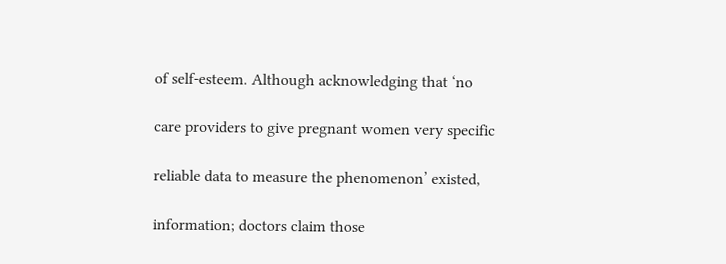of self-esteem. Although acknowledging that ‘no

care providers to give pregnant women very specific

reliable data to measure the phenomenon’ existed,

information; doctors claim those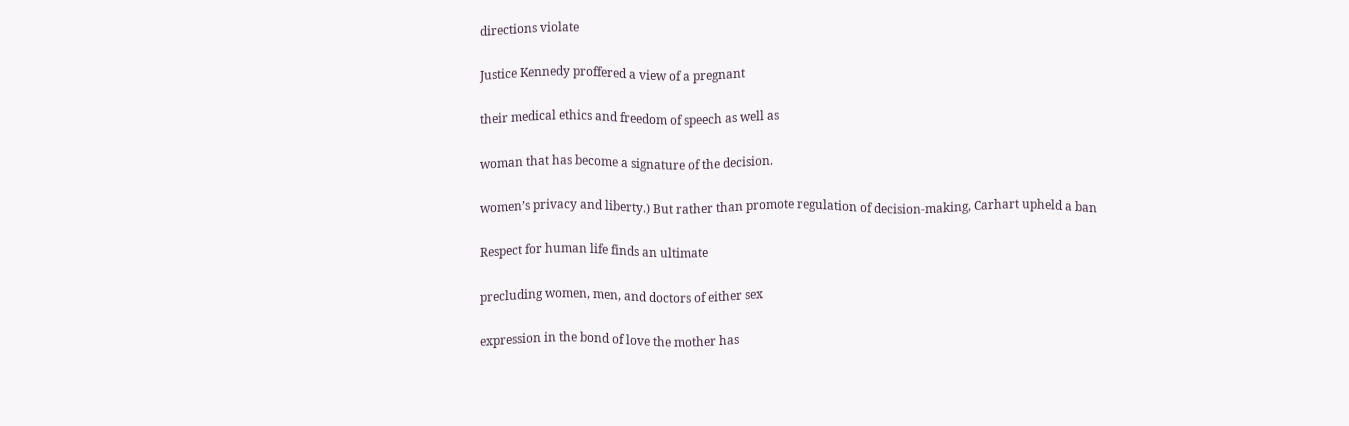directions violate

Justice Kennedy proffered a view of a pregnant

their medical ethics and freedom of speech as well as

woman that has become a signature of the decision.

women’s privacy and liberty.) But rather than promote regulation of decision-making, Carhart upheld a ban

Respect for human life finds an ultimate

precluding women, men, and doctors of either sex

expression in the bond of love the mother has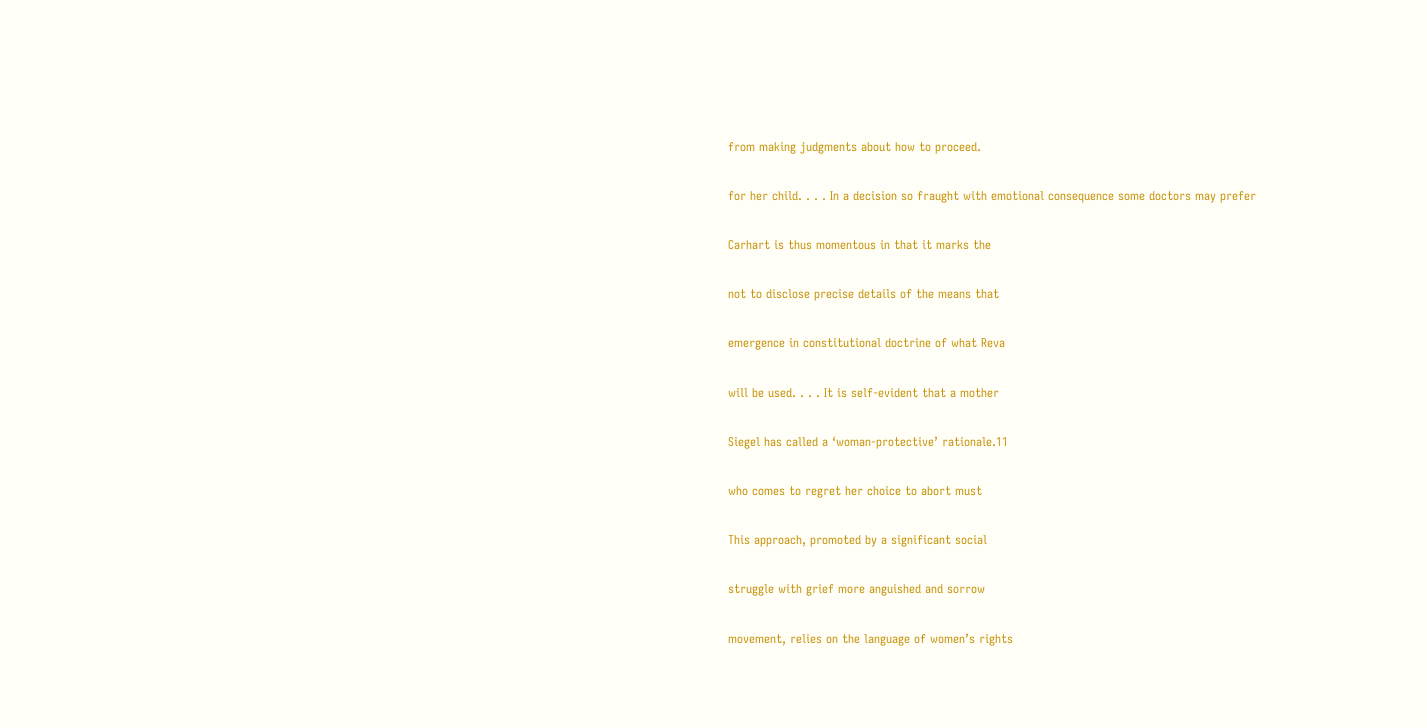from making judgments about how to proceed.

for her child. . . . In a decision so fraught with emotional consequence some doctors may prefer

Carhart is thus momentous in that it marks the

not to disclose precise details of the means that

emergence in constitutional doctrine of what Reva

will be used. . . . It is self-evident that a mother

Siegel has called a ‘woman-protective’ rationale.11

who comes to regret her choice to abort must

This approach, promoted by a significant social

struggle with grief more anguished and sorrow

movement, relies on the language of women’s rights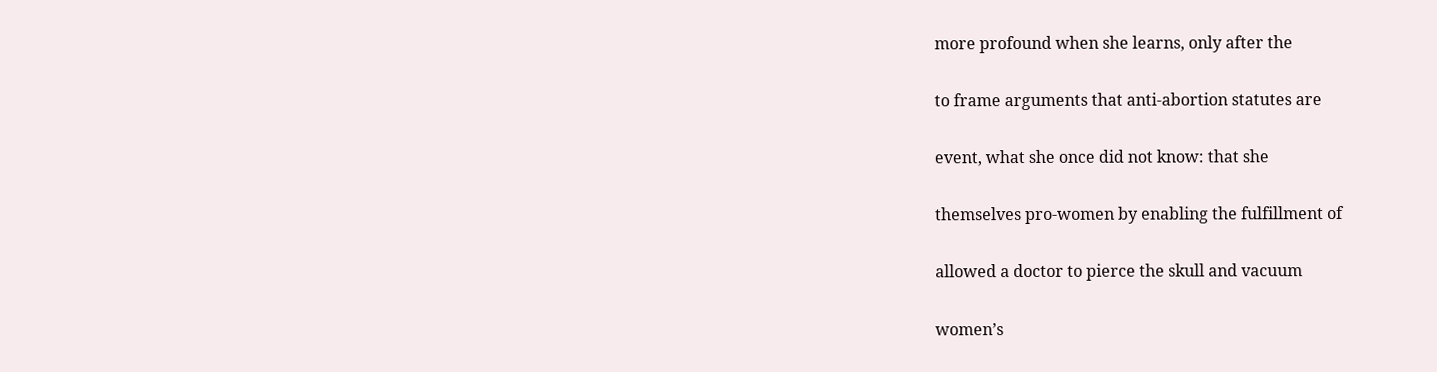more profound when she learns, only after the

to frame arguments that anti-abortion statutes are

event, what she once did not know: that she

themselves pro-women by enabling the fulfillment of

allowed a doctor to pierce the skull and vacuum

women’s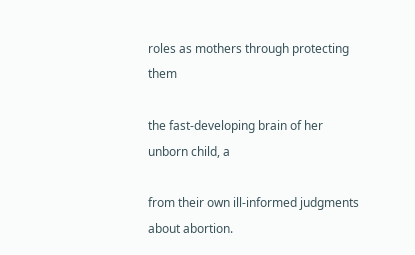roles as mothers through protecting them

the fast-developing brain of her unborn child, a

from their own ill-informed judgments about abortion.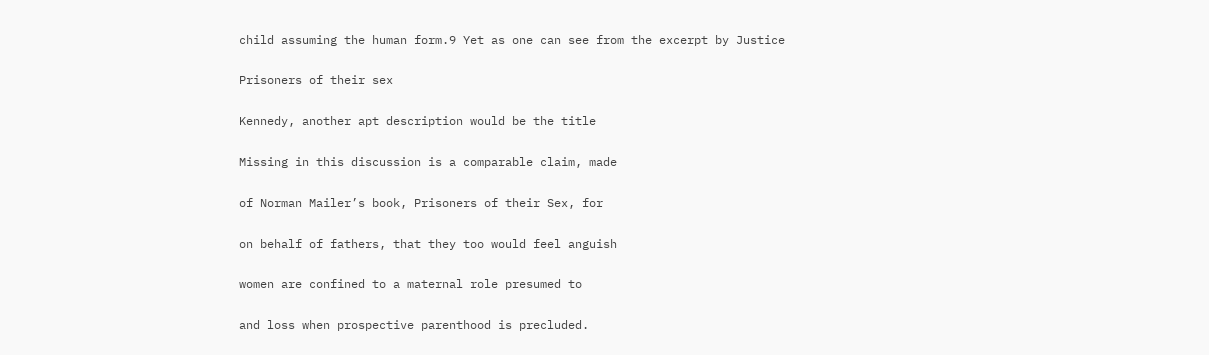child assuming the human form.9 Yet as one can see from the excerpt by Justice

Prisoners of their sex

Kennedy, another apt description would be the title

Missing in this discussion is a comparable claim, made

of Norman Mailer’s book, Prisoners of their Sex, for

on behalf of fathers, that they too would feel anguish

women are confined to a maternal role presumed to

and loss when prospective parenthood is precluded.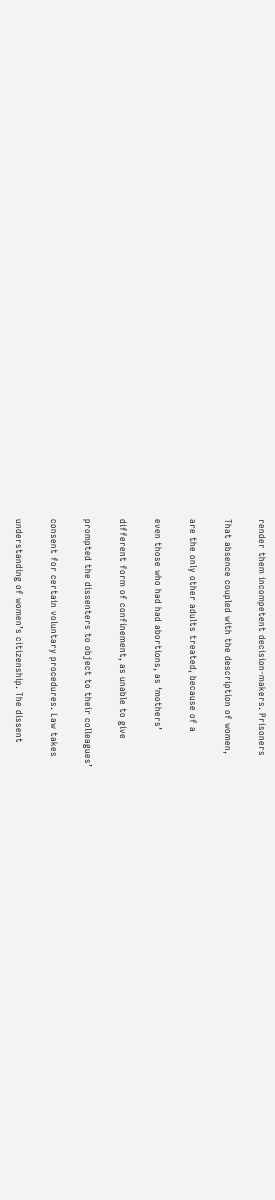render them incompetent decision-makers. Prisoners

That absence coupled with the description of women,

are the only other adults treated, because of a

even those who had had abortions, as ‘mothers’

different form of confinement, as unable to give

prompted the dissenters to object to their colleagues’

consent for certain voluntary procedures. Law takes

understanding of women’s citizenship. The dissent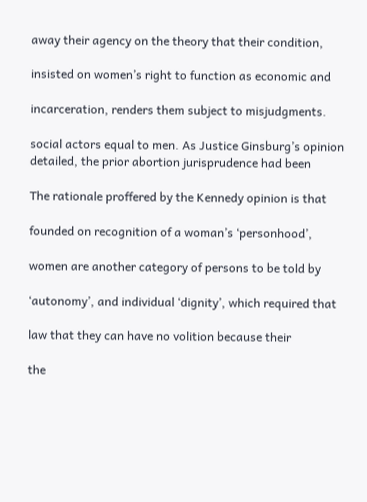away their agency on the theory that their condition,

insisted on women’s right to function as economic and

incarceration, renders them subject to misjudgments.

social actors equal to men. As Justice Ginsburg’s opinion detailed, the prior abortion jurisprudence had been

The rationale proffered by the Kennedy opinion is that

founded on recognition of a woman’s ‘personhood’,

women are another category of persons to be told by

‘autonomy’, and individual ‘dignity’, which required that

law that they can have no volition because their

the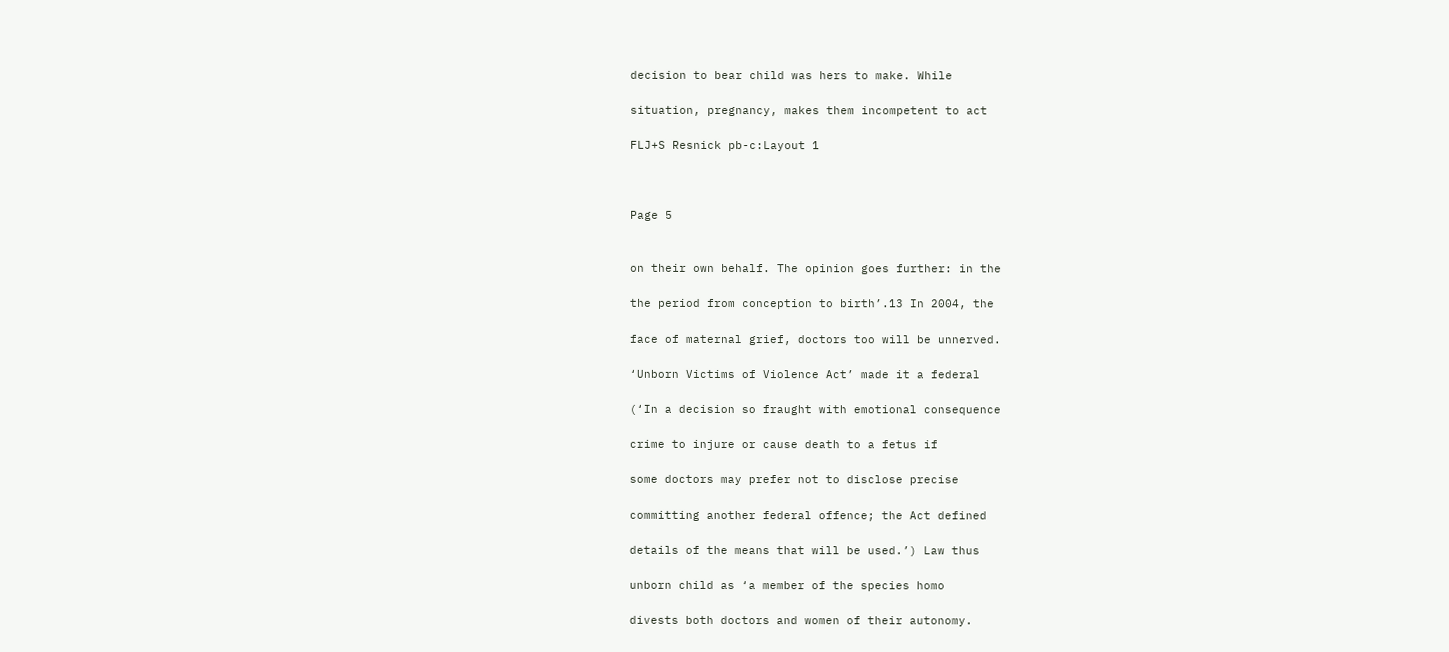decision to bear child was hers to make. While

situation, pregnancy, makes them incompetent to act

FLJ+S Resnick pb-c:Layout 1



Page 5


on their own behalf. The opinion goes further: in the

the period from conception to birth’.13 In 2004, the

face of maternal grief, doctors too will be unnerved.

‘Unborn Victims of Violence Act’ made it a federal

(‘In a decision so fraught with emotional consequence

crime to injure or cause death to a fetus if

some doctors may prefer not to disclose precise

committing another federal offence; the Act defined

details of the means that will be used.’) Law thus

unborn child as ‘a member of the species homo

divests both doctors and women of their autonomy.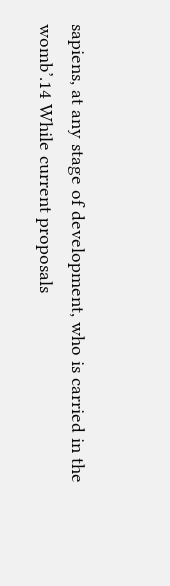sapiens, at any stage of development, who is carried in the womb’.14 While current proposals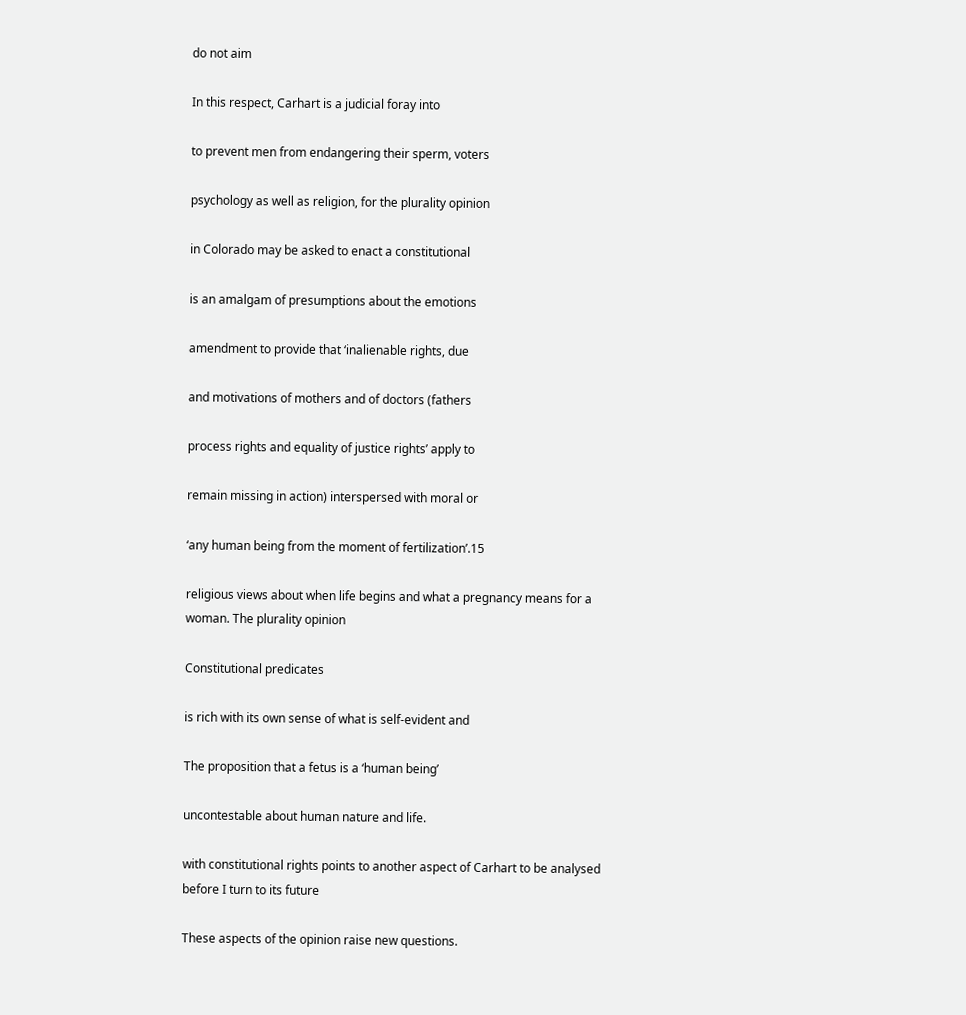do not aim

In this respect, Carhart is a judicial foray into

to prevent men from endangering their sperm, voters

psychology as well as religion, for the plurality opinion

in Colorado may be asked to enact a constitutional

is an amalgam of presumptions about the emotions

amendment to provide that ‘inalienable rights, due

and motivations of mothers and of doctors (fathers

process rights and equality of justice rights’ apply to

remain missing in action) interspersed with moral or

‘any human being from the moment of fertilization’.15

religious views about when life begins and what a pregnancy means for a woman. The plurality opinion

Constitutional predicates

is rich with its own sense of what is self-evident and

The proposition that a fetus is a ‘human being’

uncontestable about human nature and life.

with constitutional rights points to another aspect of Carhart to be analysed before I turn to its future

These aspects of the opinion raise new questions.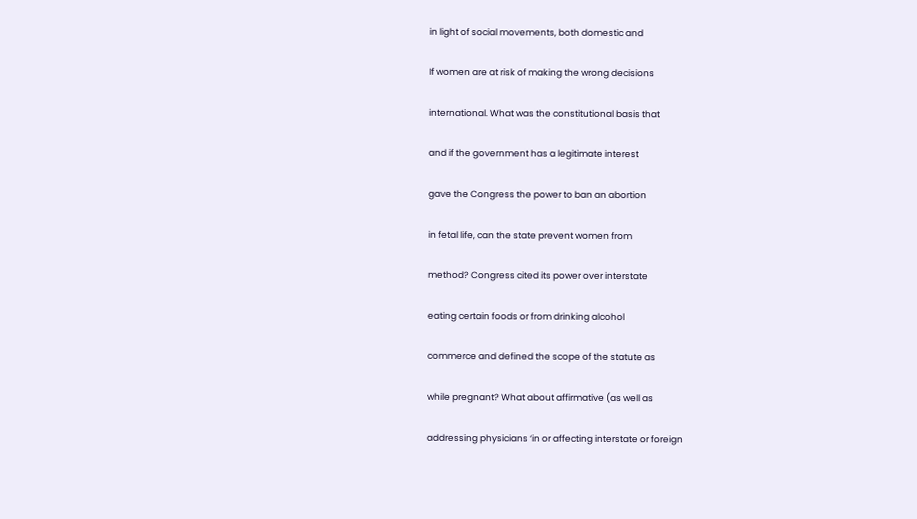in light of social movements, both domestic and

If women are at risk of making the wrong decisions

international. What was the constitutional basis that

and if the government has a legitimate interest

gave the Congress the power to ban an abortion

in fetal life, can the state prevent women from

method? Congress cited its power over interstate

eating certain foods or from drinking alcohol

commerce and defined the scope of the statute as

while pregnant? What about affirmative (as well as

addressing physicians ‘in or affecting interstate or foreign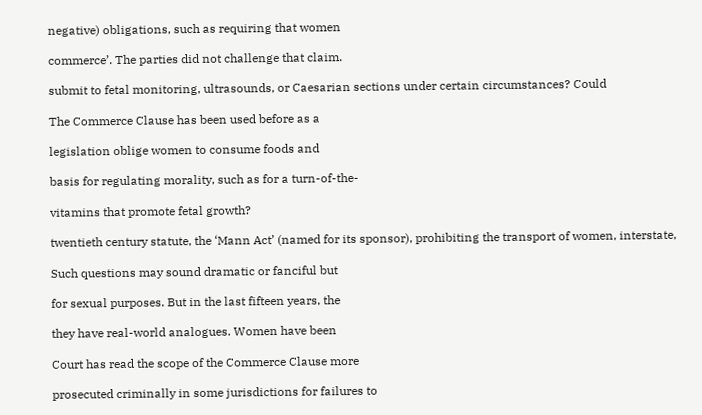negative) obligations, such as requiring that women

commerce’. The parties did not challenge that claim.

submit to fetal monitoring, ultrasounds, or Caesarian sections under certain circumstances? Could

The Commerce Clause has been used before as a

legislation oblige women to consume foods and

basis for regulating morality, such as for a turn-of-the-

vitamins that promote fetal growth?

twentieth century statute, the ‘Mann Act’ (named for its sponsor), prohibiting the transport of women, interstate,

Such questions may sound dramatic or fanciful but

for sexual purposes. But in the last fifteen years, the

they have real-world analogues. Women have been

Court has read the scope of the Commerce Clause more

prosecuted criminally in some jurisdictions for failures to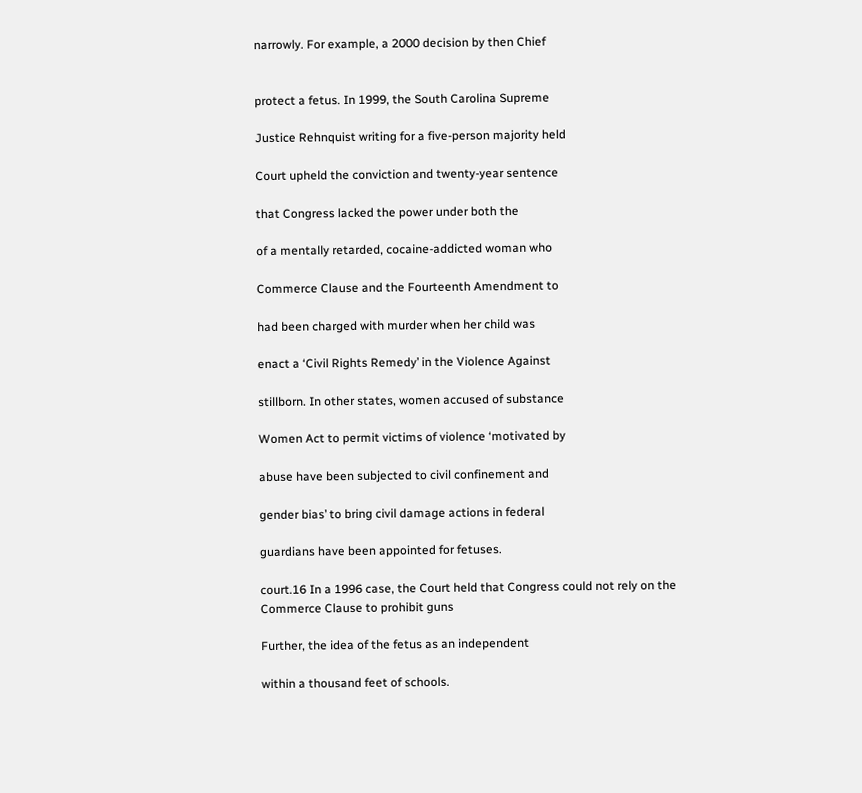narrowly. For example, a 2000 decision by then Chief


protect a fetus. In 1999, the South Carolina Supreme

Justice Rehnquist writing for a five-person majority held

Court upheld the conviction and twenty-year sentence

that Congress lacked the power under both the

of a mentally retarded, cocaine-addicted woman who

Commerce Clause and the Fourteenth Amendment to

had been charged with murder when her child was

enact a ‘Civil Rights Remedy’ in the Violence Against

stillborn. In other states, women accused of substance

Women Act to permit victims of violence ‘motivated by

abuse have been subjected to civil confinement and

gender bias’ to bring civil damage actions in federal

guardians have been appointed for fetuses.

court.16 In a 1996 case, the Court held that Congress could not rely on the Commerce Clause to prohibit guns

Further, the idea of the fetus as an independent

within a thousand feet of schools.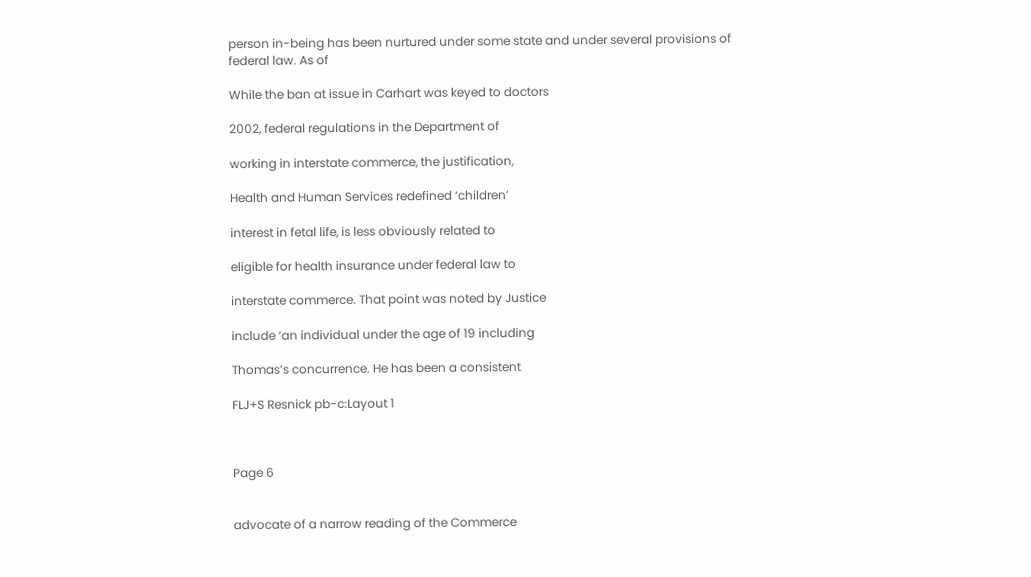person in-being has been nurtured under some state and under several provisions of federal law. As of

While the ban at issue in Carhart was keyed to doctors

2002, federal regulations in the Department of

working in interstate commerce, the justification,

Health and Human Services redefined ‘children’

interest in fetal life, is less obviously related to

eligible for health insurance under federal law to

interstate commerce. That point was noted by Justice

include ‘an individual under the age of 19 including

Thomas’s concurrence. He has been a consistent

FLJ+S Resnick pb-c:Layout 1



Page 6


advocate of a narrow reading of the Commerce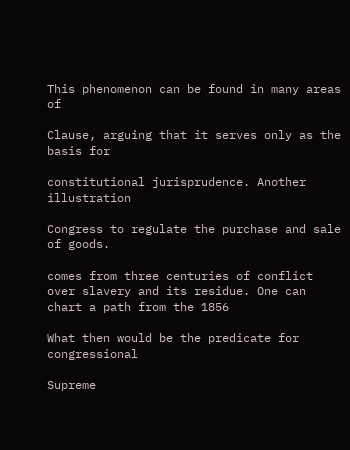This phenomenon can be found in many areas of

Clause, arguing that it serves only as the basis for

constitutional jurisprudence. Another illustration

Congress to regulate the purchase and sale of goods.

comes from three centuries of conflict over slavery and its residue. One can chart a path from the 1856

What then would be the predicate for congressional

Supreme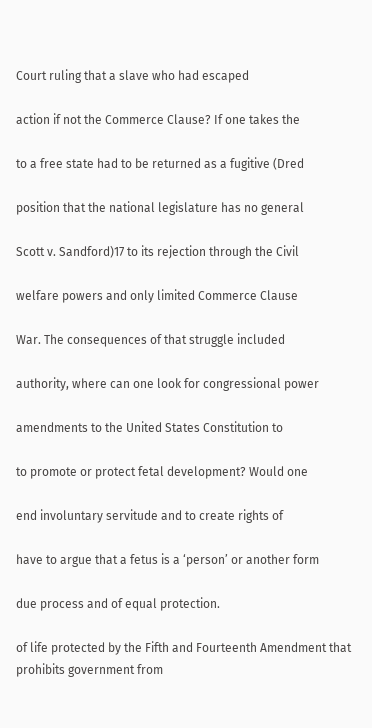Court ruling that a slave who had escaped

action if not the Commerce Clause? If one takes the

to a free state had to be returned as a fugitive (Dred

position that the national legislature has no general

Scott v. Sandford)17 to its rejection through the Civil

welfare powers and only limited Commerce Clause

War. The consequences of that struggle included

authority, where can one look for congressional power

amendments to the United States Constitution to

to promote or protect fetal development? Would one

end involuntary servitude and to create rights of

have to argue that a fetus is a ‘person’ or another form

due process and of equal protection.

of life protected by the Fifth and Fourteenth Amendment that prohibits government from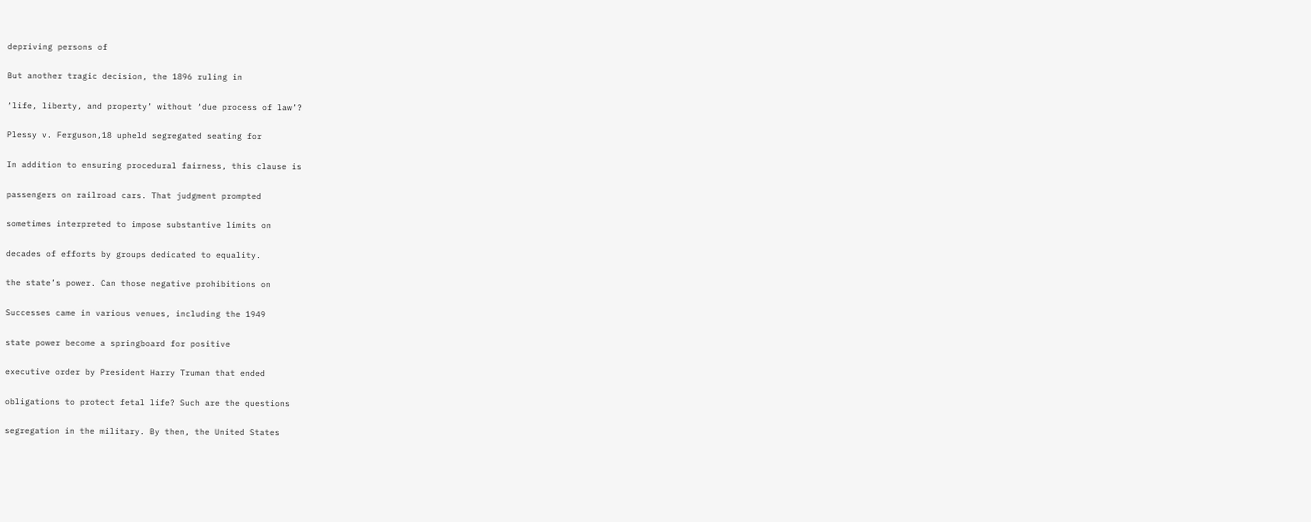depriving persons of

But another tragic decision, the 1896 ruling in

‘life, liberty, and property’ without ‘due process of law’?

Plessy v. Ferguson,18 upheld segregated seating for

In addition to ensuring procedural fairness, this clause is

passengers on railroad cars. That judgment prompted

sometimes interpreted to impose substantive limits on

decades of efforts by groups dedicated to equality.

the state’s power. Can those negative prohibitions on

Successes came in various venues, including the 1949

state power become a springboard for positive

executive order by President Harry Truman that ended

obligations to protect fetal life? Such are the questions

segregation in the military. By then, the United States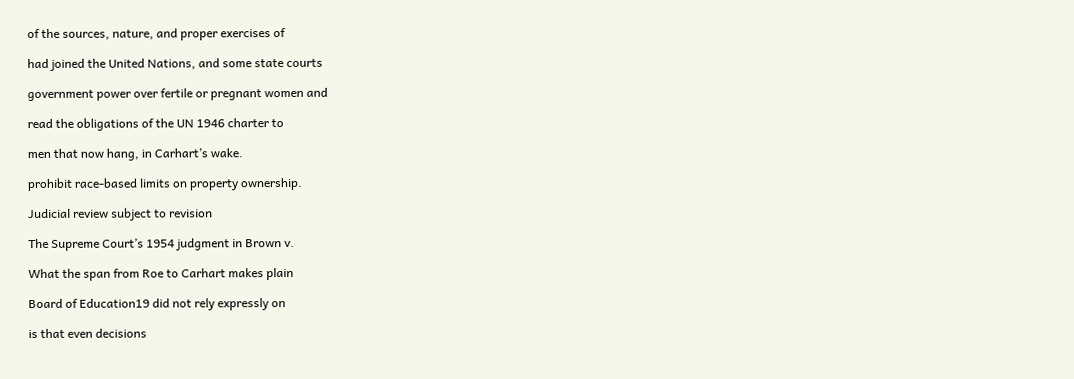of the sources, nature, and proper exercises of

had joined the United Nations, and some state courts

government power over fertile or pregnant women and

read the obligations of the UN 1946 charter to

men that now hang, in Carhart’s wake.

prohibit race-based limits on property ownership.

Judicial review subject to revision

The Supreme Court’s 1954 judgment in Brown v.

What the span from Roe to Carhart makes plain

Board of Education19 did not rely expressly on

is that even decisions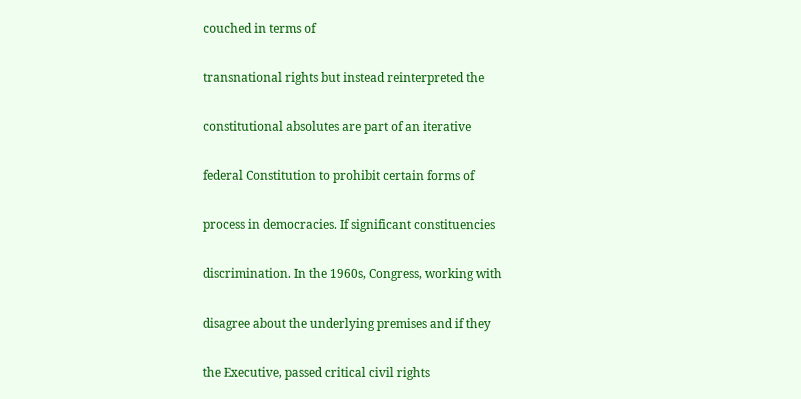couched in terms of

transnational rights but instead reinterpreted the

constitutional absolutes are part of an iterative

federal Constitution to prohibit certain forms of

process in democracies. If significant constituencies

discrimination. In the 1960s, Congress, working with

disagree about the underlying premises and if they

the Executive, passed critical civil rights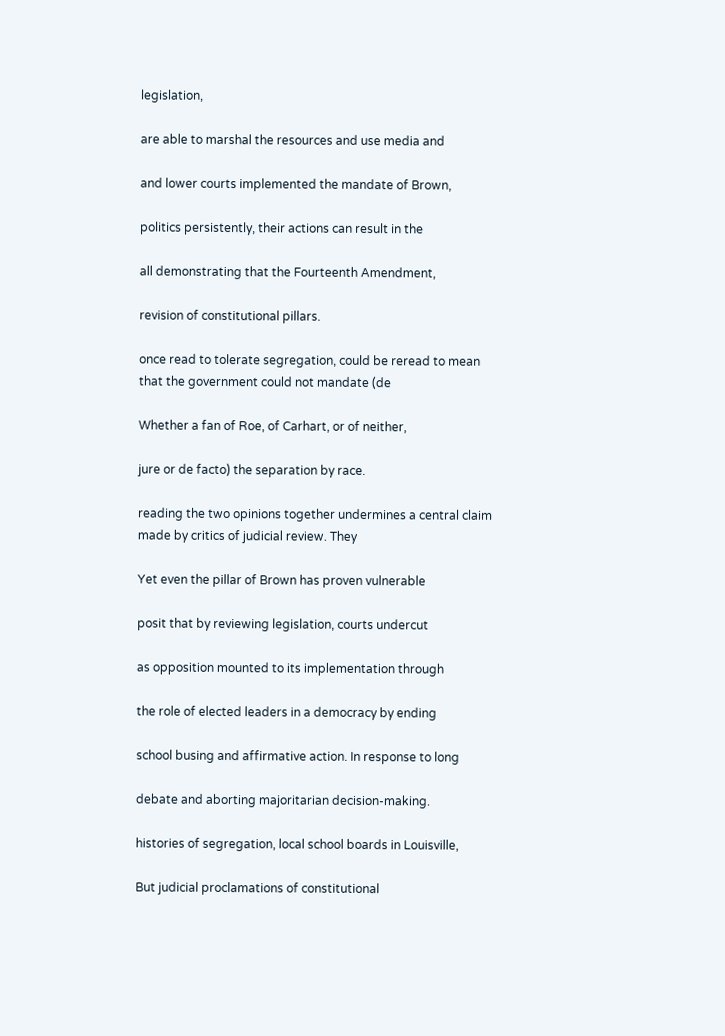legislation,

are able to marshal the resources and use media and

and lower courts implemented the mandate of Brown,

politics persistently, their actions can result in the

all demonstrating that the Fourteenth Amendment,

revision of constitutional pillars.

once read to tolerate segregation, could be reread to mean that the government could not mandate (de

Whether a fan of Roe, of Carhart, or of neither,

jure or de facto) the separation by race.

reading the two opinions together undermines a central claim made by critics of judicial review. They

Yet even the pillar of Brown has proven vulnerable

posit that by reviewing legislation, courts undercut

as opposition mounted to its implementation through

the role of elected leaders in a democracy by ending

school busing and affirmative action. In response to long

debate and aborting majoritarian decision-making.

histories of segregation, local school boards in Louisville,

But judicial proclamations of constitutional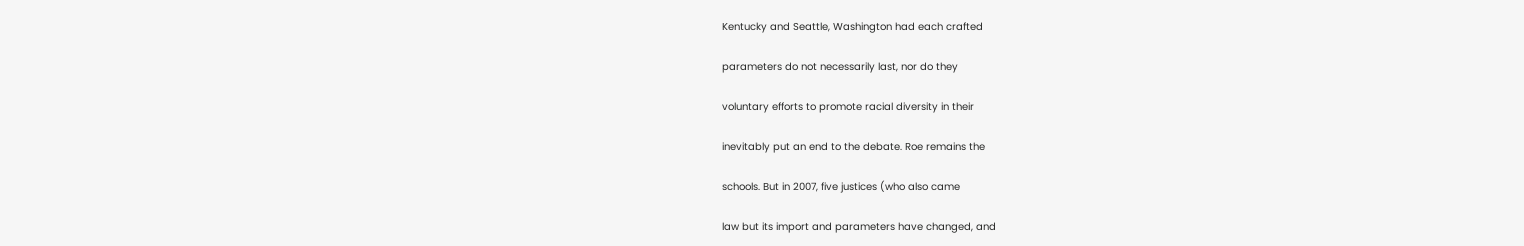Kentucky and Seattle, Washington had each crafted

parameters do not necessarily last, nor do they

voluntary efforts to promote racial diversity in their

inevitably put an end to the debate. Roe remains the

schools. But in 2007, five justices (who also came

law but its import and parameters have changed, and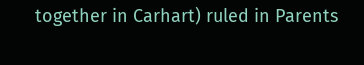together in Carhart) ruled in Parents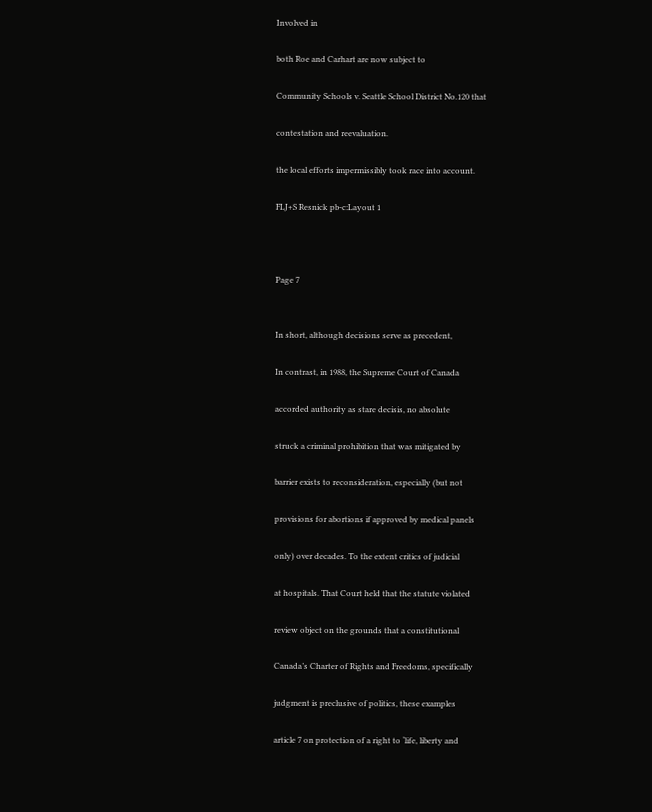Involved in

both Roe and Carhart are now subject to

Community Schools v. Seattle School District No.120 that

contestation and reevaluation.

the local efforts impermissibly took race into account.

FLJ+S Resnick pb-c:Layout 1



Page 7


In short, although decisions serve as precedent,

In contrast, in 1988, the Supreme Court of Canada

accorded authority as stare decisis, no absolute

struck a criminal prohibition that was mitigated by

barrier exists to reconsideration, especially (but not

provisions for abortions if approved by medical panels

only) over decades. To the extent critics of judicial

at hospitals. That Court held that the statute violated

review object on the grounds that a constitutional

Canada’s Charter of Rights and Freedoms, specifically

judgment is preclusive of politics, these examples

article 7 on protection of a right to ‘life, liberty and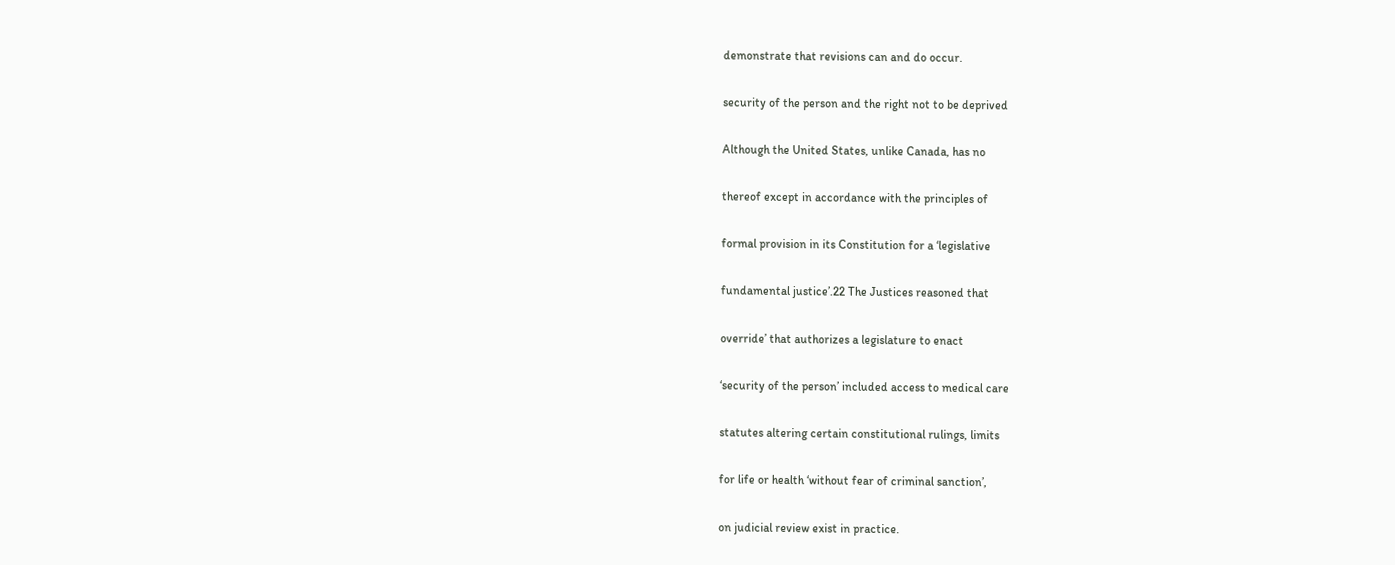demonstrate that revisions can and do occur.

security of the person and the right not to be deprived

Although the United States, unlike Canada, has no

thereof except in accordance with the principles of

formal provision in its Constitution for a ‘legislative

fundamental justice’.22 The Justices reasoned that

override’ that authorizes a legislature to enact

‘security of the person’ included access to medical care

statutes altering certain constitutional rulings, limits

for life or health ‘without fear of criminal sanction’,

on judicial review exist in practice.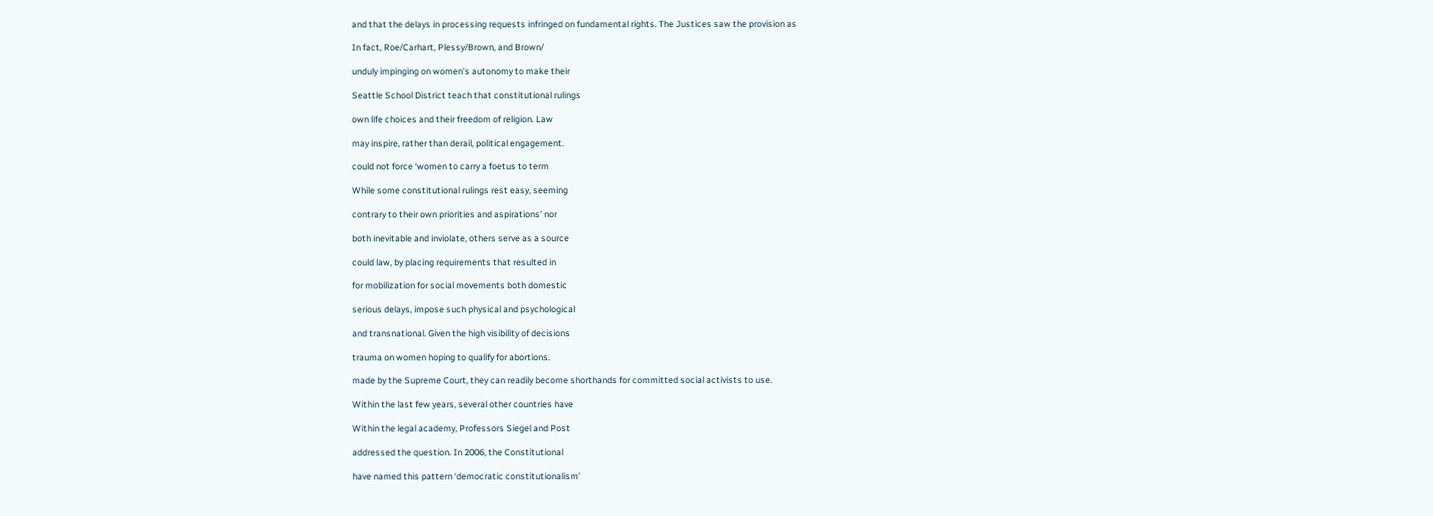and that the delays in processing requests infringed on fundamental rights. The Justices saw the provision as

In fact, Roe/Carhart, Plessy/Brown, and Brown/

unduly impinging on women’s autonomy to make their

Seattle School District teach that constitutional rulings

own life choices and their freedom of religion. Law

may inspire, rather than derail, political engagement.

could not force ‘women to carry a foetus to term

While some constitutional rulings rest easy, seeming

contrary to their own priorities and aspirations’ nor

both inevitable and inviolate, others serve as a source

could law, by placing requirements that resulted in

for mobilization for social movements both domestic

serious delays, impose such physical and psychological

and transnational. Given the high visibility of decisions

trauma on women hoping to qualify for abortions.

made by the Supreme Court, they can readily become shorthands for committed social activists to use.

Within the last few years, several other countries have

Within the legal academy, Professors Siegel and Post

addressed the question. In 2006, the Constitutional

have named this pattern ‘democratic constitutionalism’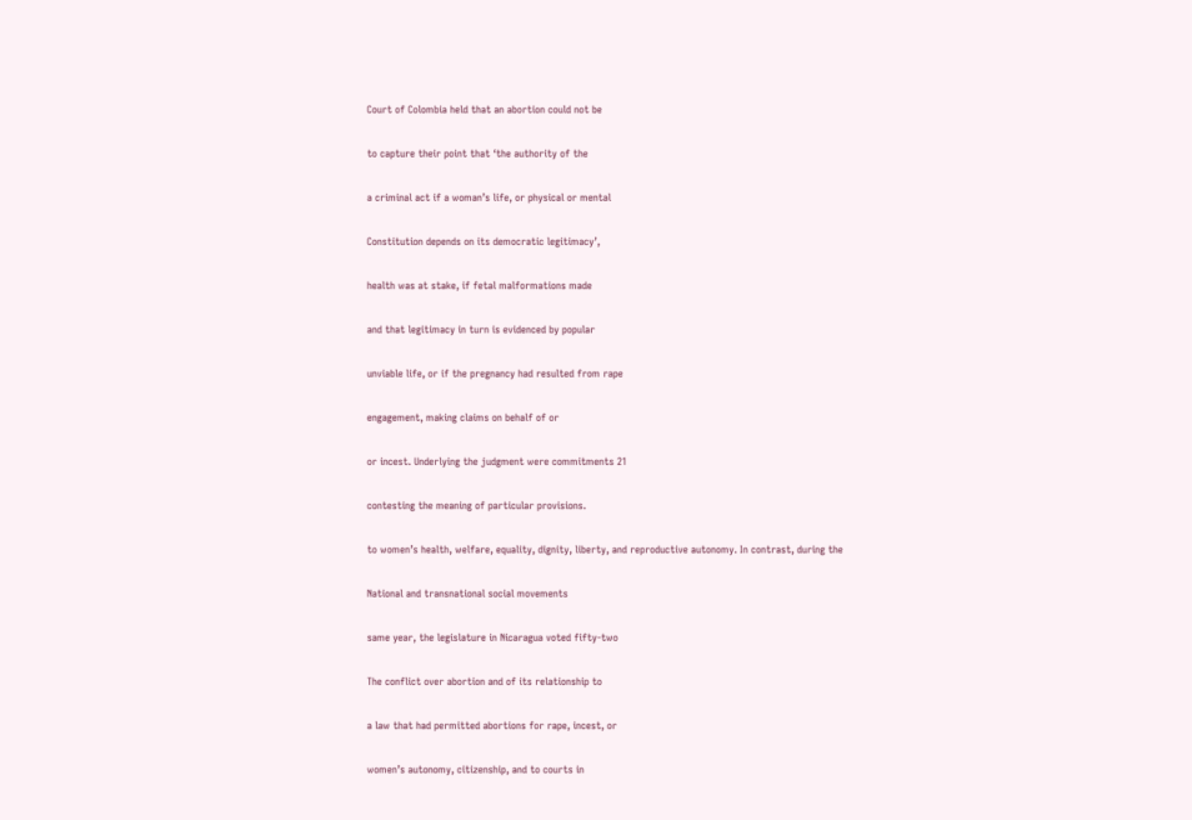Court of Colombia held that an abortion could not be

to capture their point that ‘the authority of the

a criminal act if a woman’s life, or physical or mental

Constitution depends on its democratic legitimacy’,

health was at stake, if fetal malformations made

and that legitimacy in turn is evidenced by popular

unviable life, or if the pregnancy had resulted from rape

engagement, making claims on behalf of or

or incest. Underlying the judgment were commitments 21

contesting the meaning of particular provisions.

to women’s health, welfare, equality, dignity, liberty, and reproductive autonomy. In contrast, during the

National and transnational social movements

same year, the legislature in Nicaragua voted fifty-two

The conflict over abortion and of its relationship to

a law that had permitted abortions for rape, incest, or

women’s autonomy, citizenship, and to courts in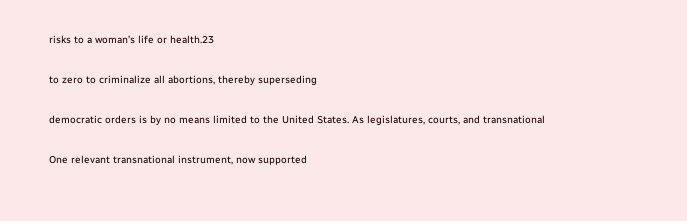risks to a woman’s life or health.23

to zero to criminalize all abortions, thereby superseding

democratic orders is by no means limited to the United States. As legislatures, courts, and transnational

One relevant transnational instrument, now supported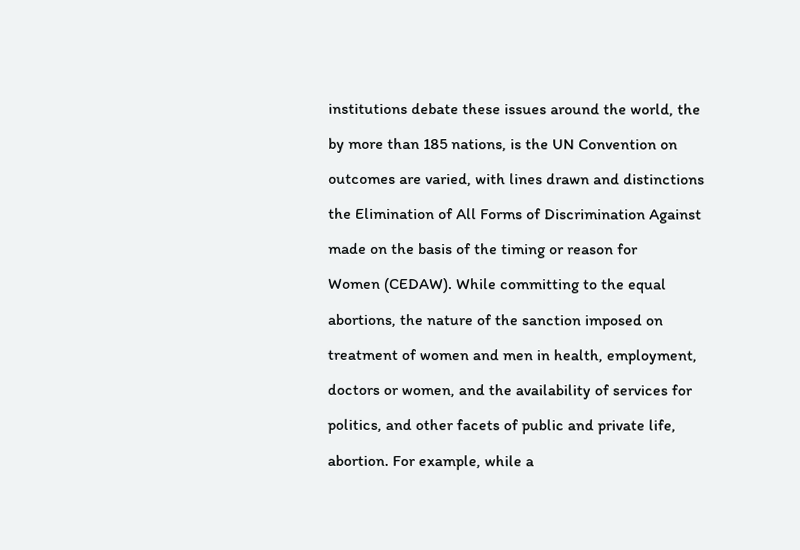institutions debate these issues around the world, the

by more than 185 nations, is the UN Convention on

outcomes are varied, with lines drawn and distinctions

the Elimination of All Forms of Discrimination Against

made on the basis of the timing or reason for

Women (CEDAW). While committing to the equal

abortions, the nature of the sanction imposed on

treatment of women and men in health, employment,

doctors or women, and the availability of services for

politics, and other facets of public and private life,

abortion. For example, while a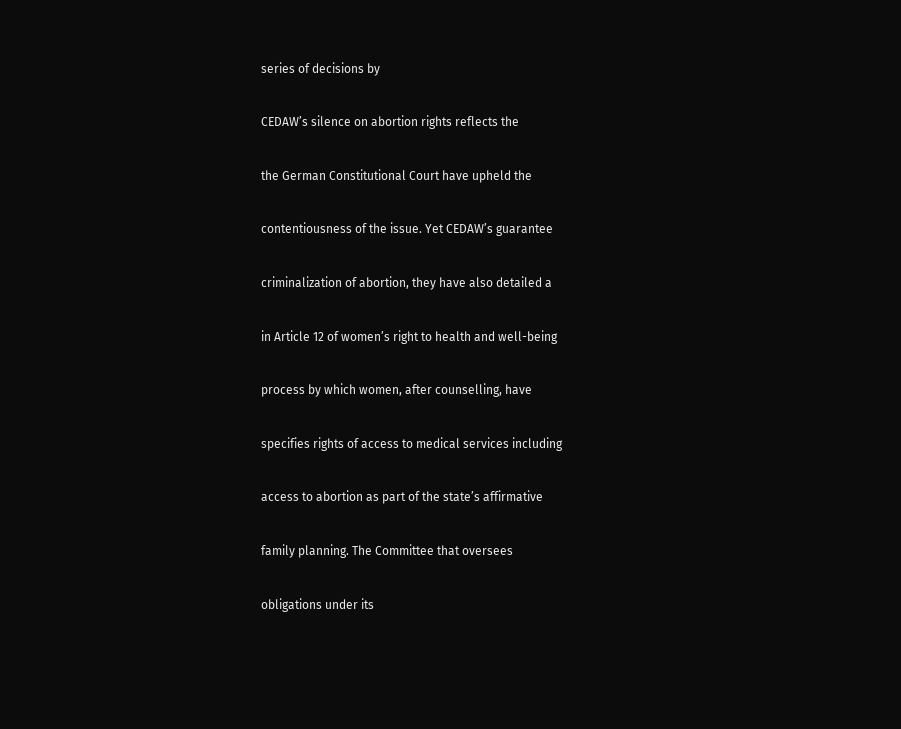series of decisions by

CEDAW’s silence on abortion rights reflects the

the German Constitutional Court have upheld the

contentiousness of the issue. Yet CEDAW’s guarantee

criminalization of abortion, they have also detailed a

in Article 12 of women’s right to health and well-being

process by which women, after counselling, have

specifies rights of access to medical services including

access to abortion as part of the state’s affirmative

family planning. The Committee that oversees

obligations under its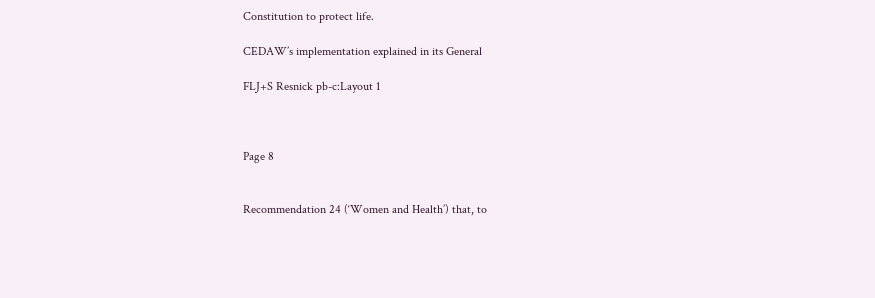Constitution to protect life.

CEDAW’s implementation explained in its General

FLJ+S Resnick pb-c:Layout 1



Page 8


Recommendation 24 (‘Women and Health’) that, to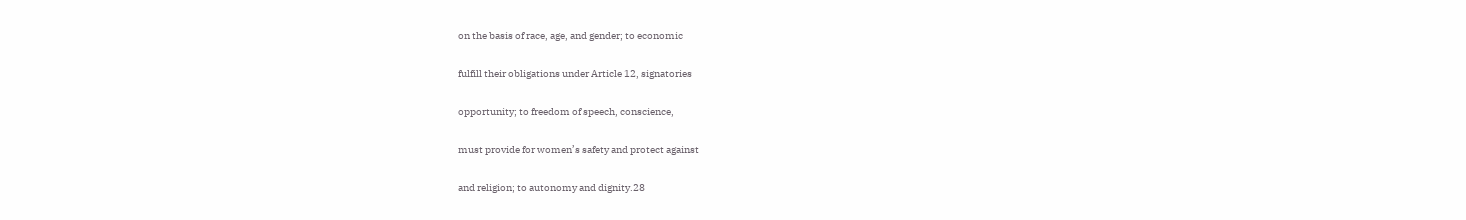on the basis of race, age, and gender; to economic

fulfill their obligations under Article 12, signatories

opportunity; to freedom of speech, conscience,

must provide for women’s safety and protect against

and religion; to autonomy and dignity.28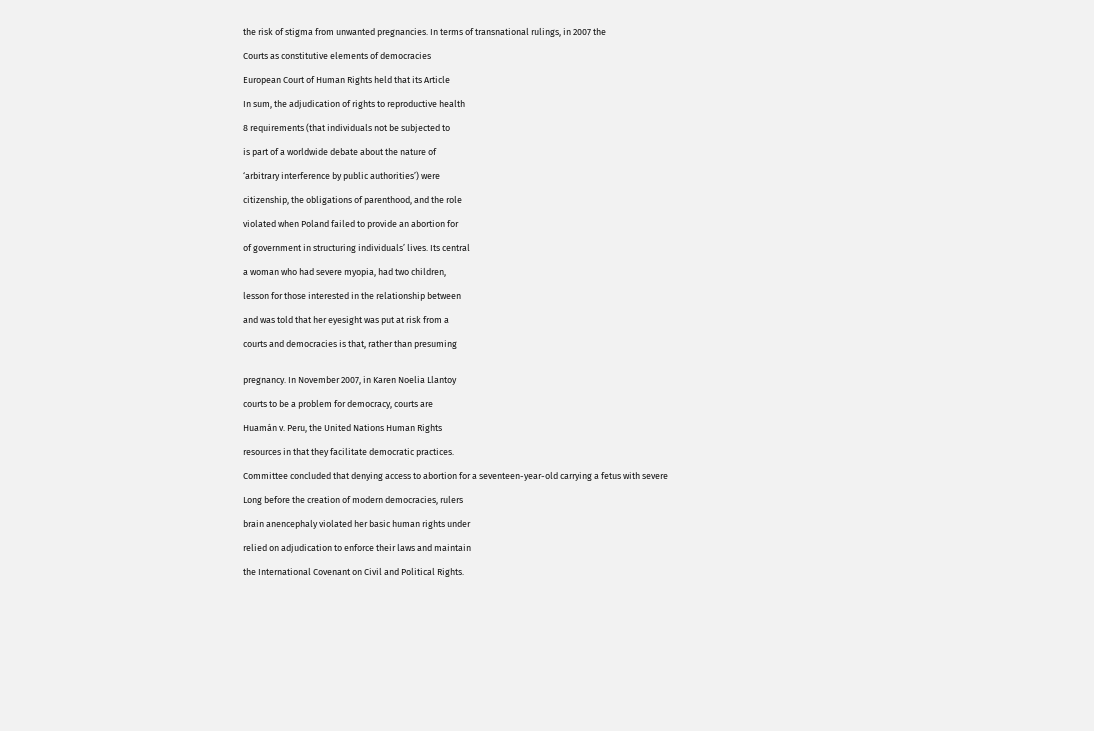the risk of stigma from unwanted pregnancies. In terms of transnational rulings, in 2007 the

Courts as constitutive elements of democracies

European Court of Human Rights held that its Article

In sum, the adjudication of rights to reproductive health

8 requirements (that individuals not be subjected to

is part of a worldwide debate about the nature of

‘arbitrary interference by public authorities’) were

citizenship, the obligations of parenthood, and the role

violated when Poland failed to provide an abortion for

of government in structuring individuals’ lives. Its central

a woman who had severe myopia, had two children,

lesson for those interested in the relationship between

and was told that her eyesight was put at risk from a

courts and democracies is that, rather than presuming


pregnancy. In November 2007, in Karen Noelia Llantoy

courts to be a problem for democracy, courts are

Huamán v. Peru, the United Nations Human Rights

resources in that they facilitate democratic practices.

Committee concluded that denying access to abortion for a seventeen-year-old carrying a fetus with severe

Long before the creation of modern democracies, rulers

brain anencephaly violated her basic human rights under

relied on adjudication to enforce their laws and maintain

the International Covenant on Civil and Political Rights.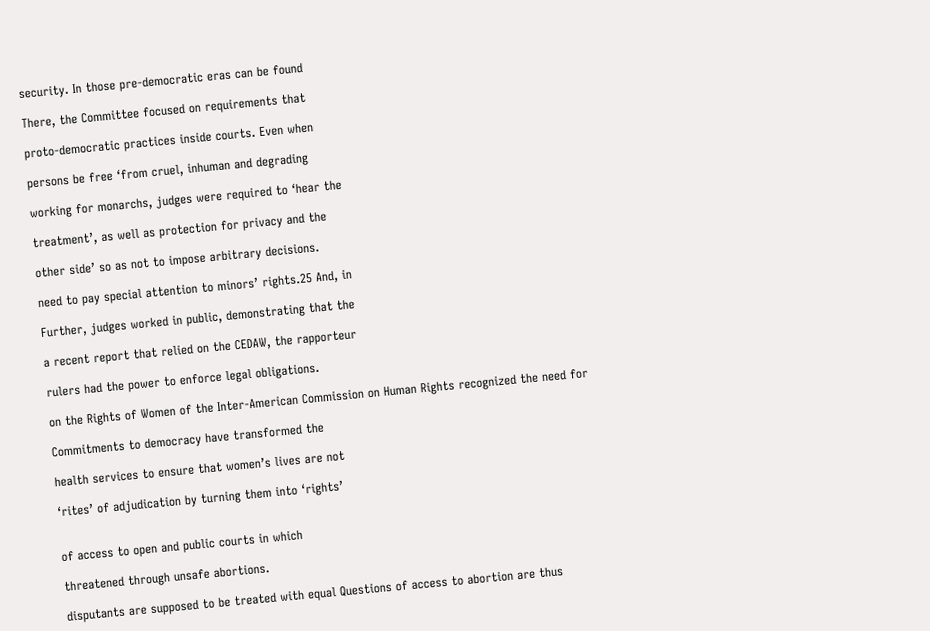security. In those pre-democratic eras can be found

There, the Committee focused on requirements that

proto-democratic practices inside courts. Even when

persons be free ‘from cruel, inhuman and degrading

working for monarchs, judges were required to ‘hear the

treatment’, as well as protection for privacy and the

other side’ so as not to impose arbitrary decisions.

need to pay special attention to minors’ rights.25 And, in

Further, judges worked in public, demonstrating that the

a recent report that relied on the CEDAW, the rapporteur

rulers had the power to enforce legal obligations.

on the Rights of Women of the Inter-American Commission on Human Rights recognized the need for

Commitments to democracy have transformed the

health services to ensure that women’s lives are not

‘rites’ of adjudication by turning them into ‘rights’


of access to open and public courts in which

threatened through unsafe abortions.

disputants are supposed to be treated with equal Questions of access to abortion are thus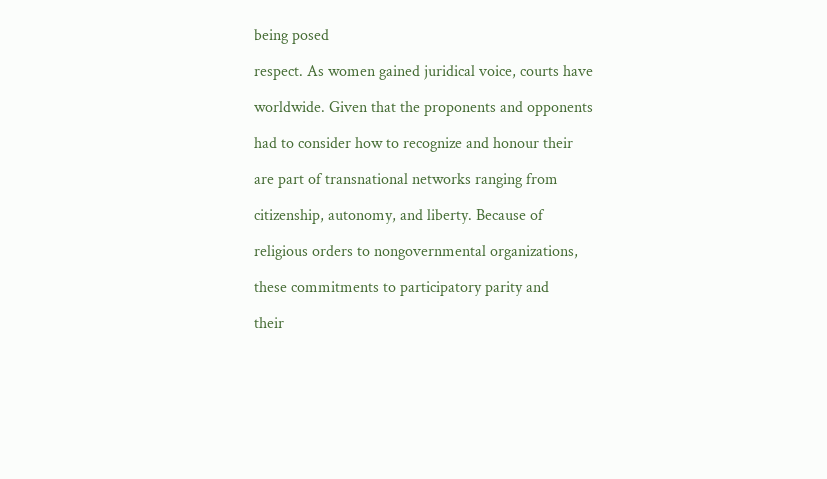being posed

respect. As women gained juridical voice, courts have

worldwide. Given that the proponents and opponents

had to consider how to recognize and honour their

are part of transnational networks ranging from

citizenship, autonomy, and liberty. Because of

religious orders to nongovernmental organizations,

these commitments to participatory parity and

their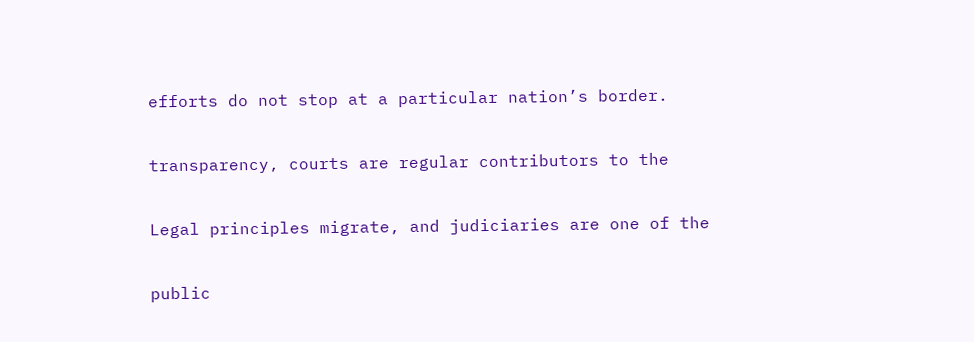efforts do not stop at a particular nation’s border.

transparency, courts are regular contributors to the

Legal principles migrate, and judiciaries are one of the

public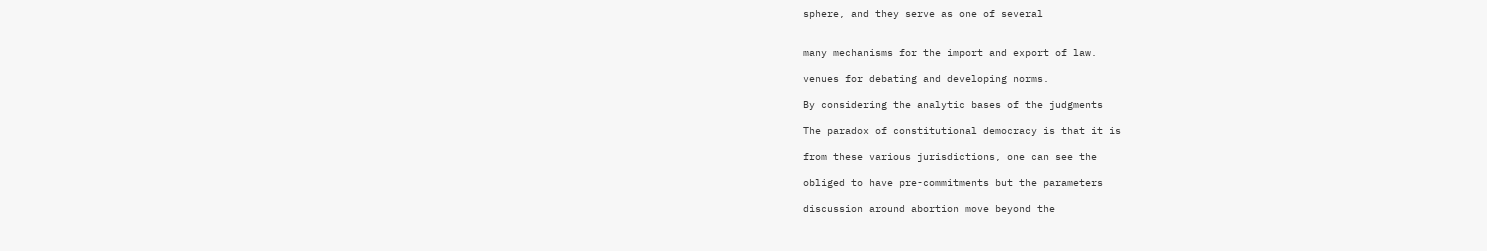sphere, and they serve as one of several


many mechanisms for the import and export of law.

venues for debating and developing norms.

By considering the analytic bases of the judgments

The paradox of constitutional democracy is that it is

from these various jurisdictions, one can see the

obliged to have pre-commitments but the parameters

discussion around abortion move beyond the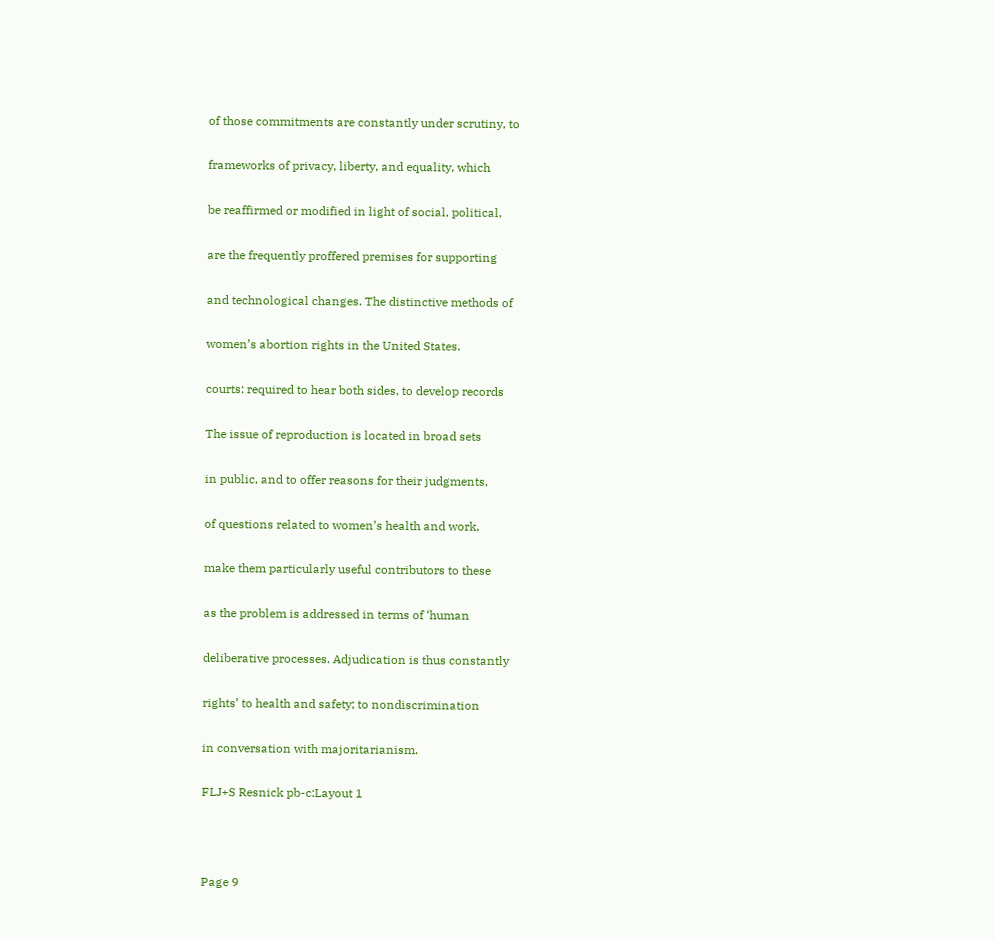of those commitments are constantly under scrutiny, to

frameworks of privacy, liberty, and equality, which

be reaffirmed or modified in light of social, political,

are the frequently proffered premises for supporting

and technological changes. The distinctive methods of

women’s abortion rights in the United States.

courts: required to hear both sides, to develop records

The issue of reproduction is located in broad sets

in public, and to offer reasons for their judgments,

of questions related to women’s health and work,

make them particularly useful contributors to these

as the problem is addressed in terms of ‘human

deliberative processes. Adjudication is thus constantly

rights’ to health and safety; to nondiscrimination

in conversation with majoritarianism.

FLJ+S Resnick pb-c:Layout 1



Page 9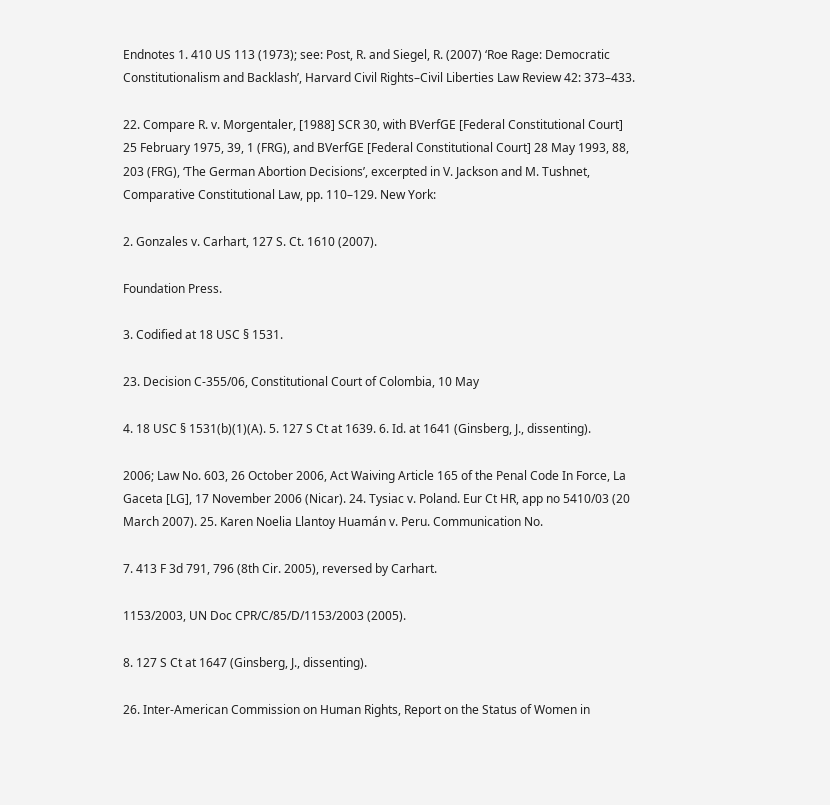Endnotes 1. 410 US 113 (1973); see: Post, R. and Siegel, R. (2007) ‘Roe Rage: Democratic Constitutionalism and Backlash’, Harvard Civil Rights–Civil Liberties Law Review 42: 373–433.

22. Compare R. v. Morgentaler, [1988] SCR 30, with BVerfGE [Federal Constitutional Court] 25 February 1975, 39, 1 (FRG), and BVerfGE [Federal Constitutional Court] 28 May 1993, 88, 203 (FRG), ‘The German Abortion Decisions’, excerpted in V. Jackson and M. Tushnet, Comparative Constitutional Law, pp. 110–129. New York:

2. Gonzales v. Carhart, 127 S. Ct. 1610 (2007).

Foundation Press.

3. Codified at 18 USC § 1531.

23. Decision C-355/06, Constitutional Court of Colombia, 10 May

4. 18 USC § 1531(b)(1)(A). 5. 127 S Ct at 1639. 6. Id. at 1641 (Ginsberg, J., dissenting).

2006; Law No. 603, 26 October 2006, Act Waiving Article 165 of the Penal Code In Force, La Gaceta [LG], 17 November 2006 (Nicar). 24. Tysiac v. Poland. Eur Ct HR, app no 5410/03 (20 March 2007). 25. Karen Noelia Llantoy Huamán v. Peru. Communication No.

7. 413 F 3d 791, 796 (8th Cir. 2005), reversed by Carhart.

1153/2003, UN Doc CPR/C/85/D/1153/2003 (2005).

8. 127 S Ct at 1647 (Ginsberg, J., dissenting).

26. Inter-American Commission on Human Rights, Report on the Status of Women in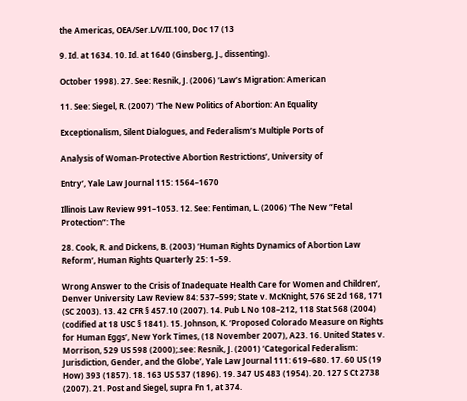the Americas, OEA/Ser.L/V/II.100, Doc 17 (13

9. Id. at 1634. 10. Id. at 1640 (Ginsberg, J., dissenting).

October 1998). 27. See: Resnik, J. (2006) ‘Law’s Migration: American

11. See: Siegel, R. (2007) ‘The New Politics of Abortion: An Equality

Exceptionalism, Silent Dialogues, and Federalism’s Multiple Ports of

Analysis of Woman-Protective Abortion Restrictions’, University of

Entry’, Yale Law Journal 115: 1564–1670

Illinois Law Review 991–1053. 12. See: Fentiman, L. (2006) ‘The New “Fetal Protection”: The

28. Cook, R. and Dickens, B. (2003) ‘Human Rights Dynamics of Abortion Law Reform’, Human Rights Quarterly 25: 1–59.

Wrong Answer to the Crisis of Inadequate Health Care for Women and Children’, Denver University Law Review 84: 537–599; State v. McKnight, 576 SE 2d 168, 171 (SC 2003). 13. 42 CFR § 457.10 (2007). 14. Pub L No 108–212, 118 Stat 568 (2004) (codified at 18 USC § 1841). 15. Johnson, K. ‘Proposed Colorado Measure on Rights for Human Eggs’, New York Times, (18 November 2007), A23. 16. United States v. Morrison, 529 US 598 (2000);.see: Resnik, J. (2001) ‘Categorical Federalism: Jurisdiction, Gender, and the Globe’, Yale Law Journal 111: 619–680. 17. 60 US (19 How) 393 (1857). 18. 163 US 537 (1896). 19. 347 US 483 (1954). 20. 127 S Ct 2738 (2007). 21. Post and Siegel, supra Fn 1, at 374.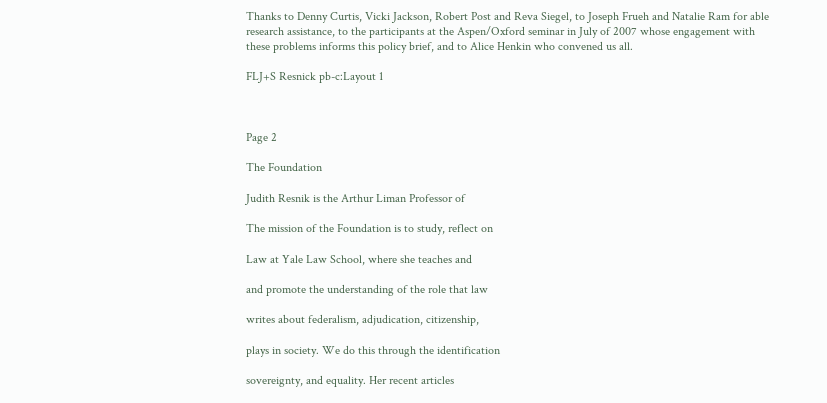Thanks to Denny Curtis, Vicki Jackson, Robert Post and Reva Siegel, to Joseph Frueh and Natalie Ram for able research assistance, to the participants at the Aspen/Oxford seminar in July of 2007 whose engagement with these problems informs this policy brief, and to Alice Henkin who convened us all.

FLJ+S Resnick pb-c:Layout 1



Page 2

The Foundation

Judith Resnik is the Arthur Liman Professor of

The mission of the Foundation is to study, reflect on

Law at Yale Law School, where she teaches and

and promote the understanding of the role that law

writes about federalism, adjudication, citizenship,

plays in society. We do this through the identification

sovereignty, and equality. Her recent articles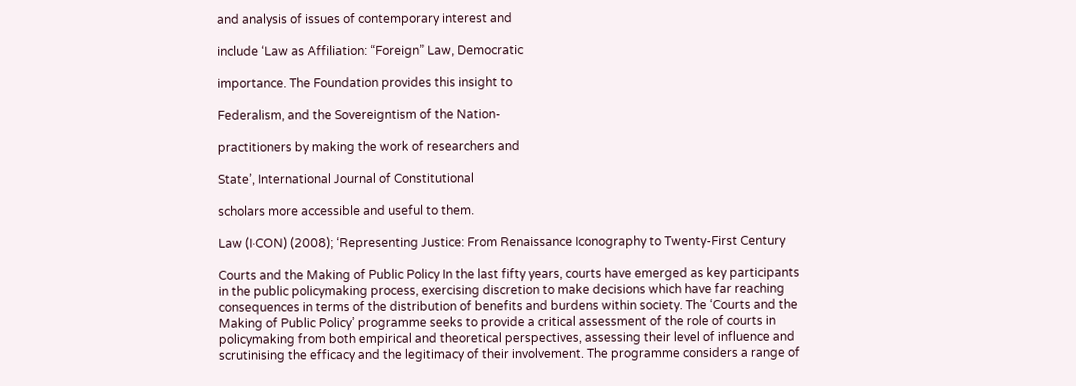and analysis of issues of contemporary interest and

include ‘Law as Affiliation: “Foreign” Law, Democratic

importance. The Foundation provides this insight to

Federalism, and the Sovereigntism of the Nation-

practitioners by making the work of researchers and

State’, International Journal of Constitutional

scholars more accessible and useful to them.

Law (I·CON) (2008); ‘Representing Justice: From Renaissance Iconography to Twenty-First Century

Courts and the Making of Public Policy In the last fifty years, courts have emerged as key participants in the public policymaking process, exercising discretion to make decisions which have far reaching consequences in terms of the distribution of benefits and burdens within society. The ‘Courts and the Making of Public Policy’ programme seeks to provide a critical assessment of the role of courts in policymaking from both empirical and theoretical perspectives, assessing their level of influence and scrutinising the efficacy and the legitimacy of their involvement. The programme considers a range of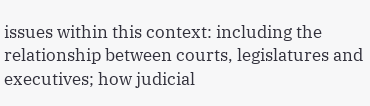issues within this context: including the relationship between courts, legislatures and executives; how judicial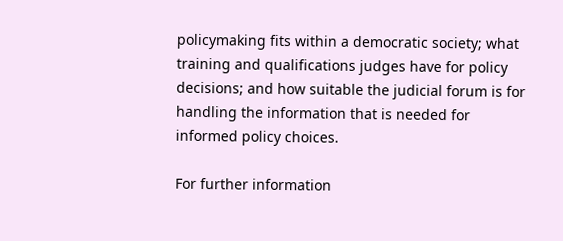policymaking fits within a democratic society; what training and qualifications judges have for policy decisions; and how suitable the judicial forum is for handling the information that is needed for informed policy choices.

For further information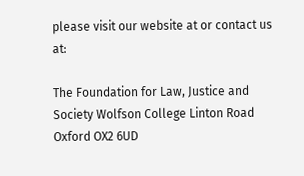please visit our website at or contact us at:

The Foundation for Law, Justice and Society Wolfson College Linton Road Oxford OX2 6UD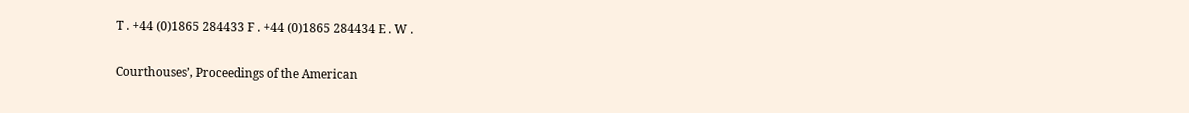T . +44 (0)1865 284433 F . +44 (0)1865 284434 E . W .

Courthouses’, Proceedings of the American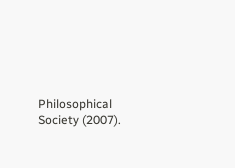Philosophical Society (2007).